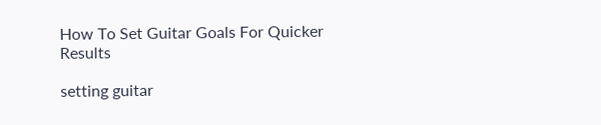How To Set Guitar Goals For Quicker Results

setting guitar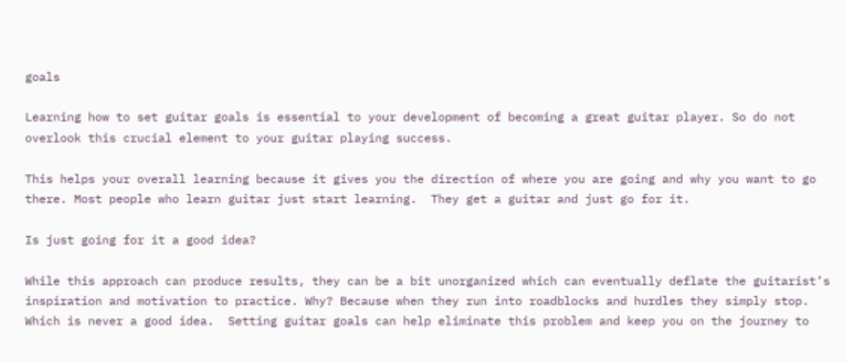goals

Learning how to set guitar goals is essential to your development of becoming a great guitar player. So do not overlook this crucial element to your guitar playing success.

This helps your overall learning because it gives you the direction of where you are going and why you want to go there. Most people who learn guitar just start learning.  They get a guitar and just go for it.

Is just going for it a good idea?

While this approach can produce results, they can be a bit unorganized which can eventually deflate the guitarist’s inspiration and motivation to practice. Why? Because when they run into roadblocks and hurdles they simply stop.  Which is never a good idea.  Setting guitar goals can help eliminate this problem and keep you on the journey to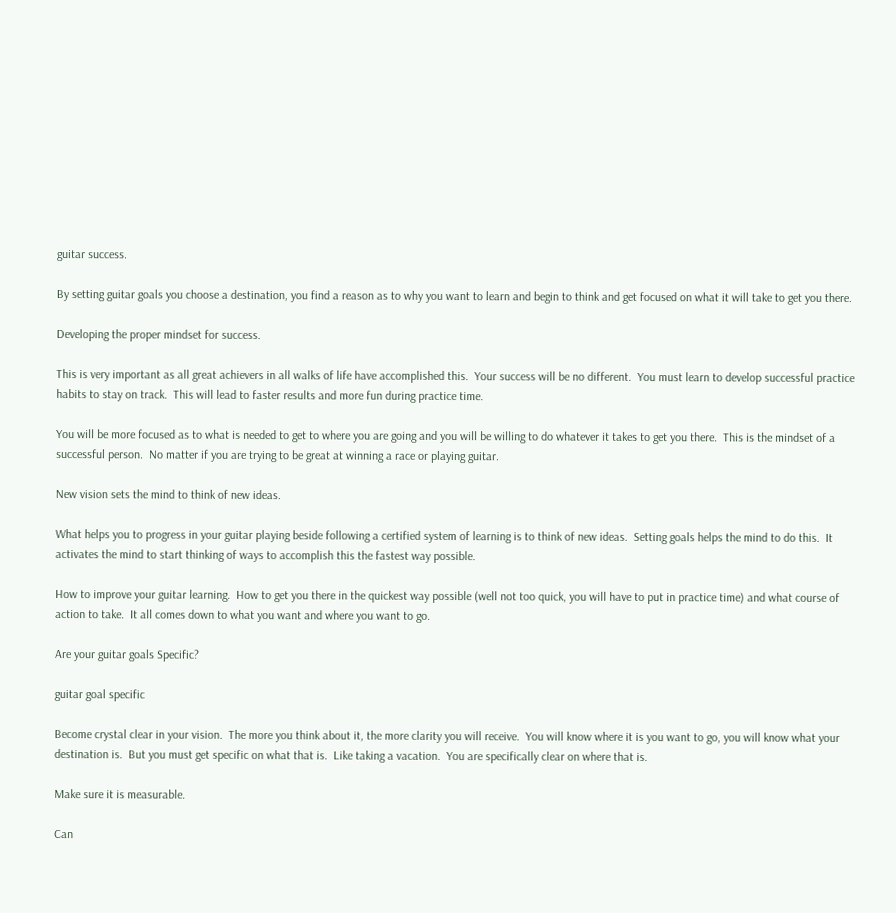guitar success.

By setting guitar goals you choose a destination, you find a reason as to why you want to learn and begin to think and get focused on what it will take to get you there.

Developing the proper mindset for success.

This is very important as all great achievers in all walks of life have accomplished this.  Your success will be no different.  You must learn to develop successful practice habits to stay on track.  This will lead to faster results and more fun during practice time.

You will be more focused as to what is needed to get to where you are going and you will be willing to do whatever it takes to get you there.  This is the mindset of a successful person.  No matter if you are trying to be great at winning a race or playing guitar.

New vision sets the mind to think of new ideas.

What helps you to progress in your guitar playing beside following a certified system of learning is to think of new ideas.  Setting goals helps the mind to do this.  It activates the mind to start thinking of ways to accomplish this the fastest way possible.

How to improve your guitar learning.  How to get you there in the quickest way possible (well not too quick, you will have to put in practice time) and what course of action to take.  It all comes down to what you want and where you want to go.

Are your guitar goals Specific?

guitar goal specific

Become crystal clear in your vision.  The more you think about it, the more clarity you will receive.  You will know where it is you want to go, you will know what your destination is.  But you must get specific on what that is.  Like taking a vacation.  You are specifically clear on where that is.

Make sure it is measurable.

Can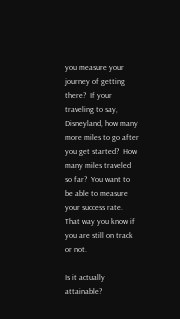you measure your journey of getting there?  If your traveling to say, Disneyland, how many more miles to go after you get started?  How many miles traveled so far?  You want to be able to measure your success rate.  That way you know if you are still on track or not.

Is it actually attainable?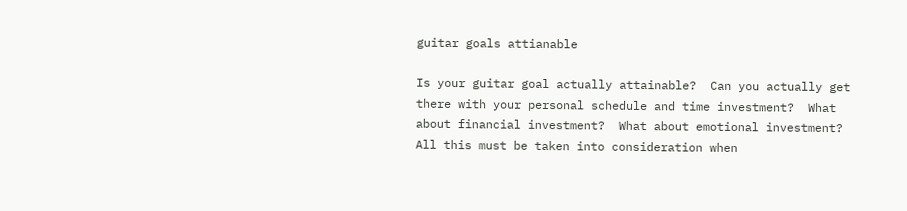guitar goals attianable

Is your guitar goal actually attainable?  Can you actually get there with your personal schedule and time investment?  What about financial investment?  What about emotional investment?  All this must be taken into consideration when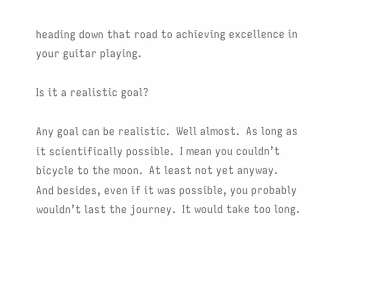heading down that road to achieving excellence in your guitar playing.

Is it a realistic goal?

Any goal can be realistic.  Well almost.  As long as it scientifically possible.  I mean you couldn’t bicycle to the moon.  At least not yet anyway.  And besides, even if it was possible, you probably wouldn’t last the journey.  It would take too long.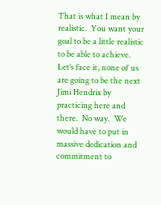That is what I mean by realistic.  You want your goal to be a little realistic to be able to achieve.  Let’s face it, none of us are going to be the next Jimi Hendrix by practicing here and there.  No way.  We would have to put in massive dedication and commitment to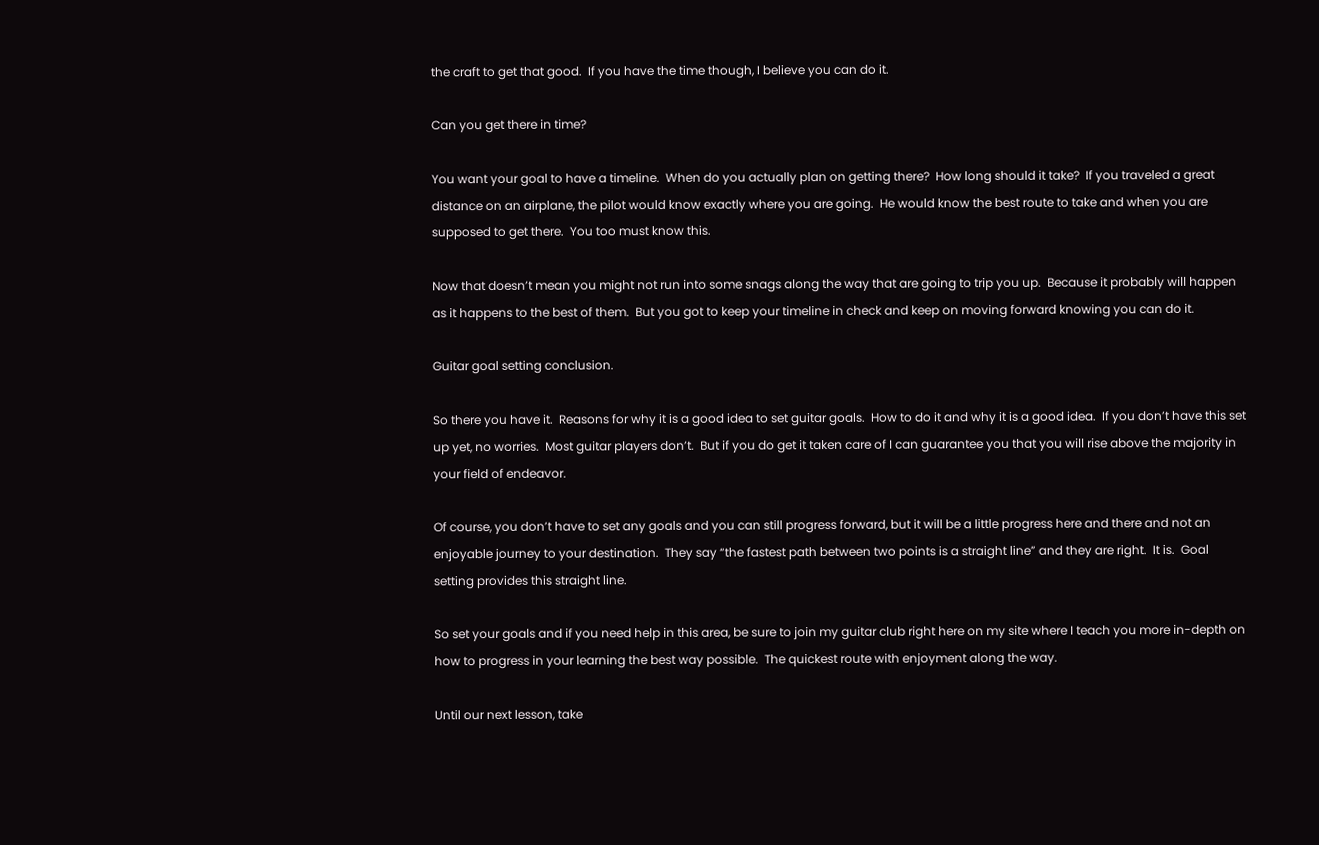the craft to get that good.  If you have the time though, I believe you can do it.

Can you get there in time?

You want your goal to have a timeline.  When do you actually plan on getting there?  How long should it take?  If you traveled a great distance on an airplane, the pilot would know exactly where you are going.  He would know the best route to take and when you are supposed to get there.  You too must know this.

Now that doesn’t mean you might not run into some snags along the way that are going to trip you up.  Because it probably will happen as it happens to the best of them.  But you got to keep your timeline in check and keep on moving forward knowing you can do it.

Guitar goal setting conclusion.

So there you have it.  Reasons for why it is a good idea to set guitar goals.  How to do it and why it is a good idea.  If you don’t have this set up yet, no worries.  Most guitar players don’t.  But if you do get it taken care of I can guarantee you that you will rise above the majority in your field of endeavor.

Of course, you don’t have to set any goals and you can still progress forward, but it will be a little progress here and there and not an enjoyable journey to your destination.  They say “the fastest path between two points is a straight line” and they are right.  It is.  Goal setting provides this straight line.

So set your goals and if you need help in this area, be sure to join my guitar club right here on my site where I teach you more in-depth on how to progress in your learning the best way possible.  The quickest route with enjoyment along the way.

Until our next lesson, take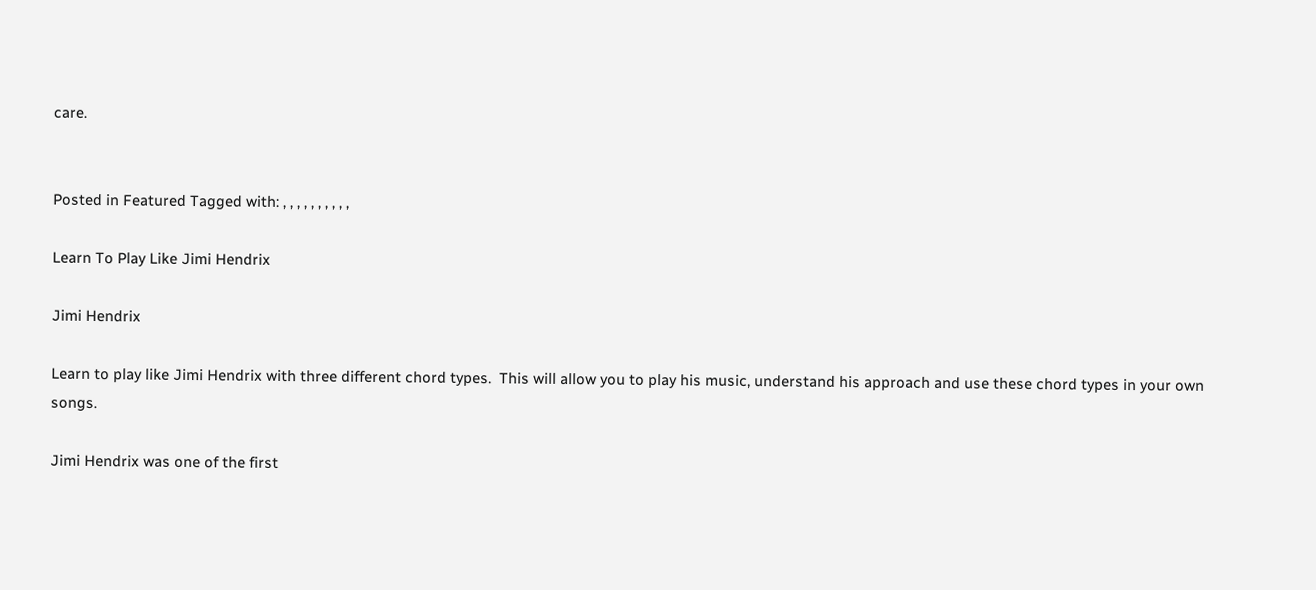care.


Posted in Featured Tagged with: , , , , , , , , , ,

Learn To Play Like Jimi Hendrix

Jimi Hendrix

Learn to play like Jimi Hendrix with three different chord types.  This will allow you to play his music, understand his approach and use these chord types in your own songs.

Jimi Hendrix was one of the first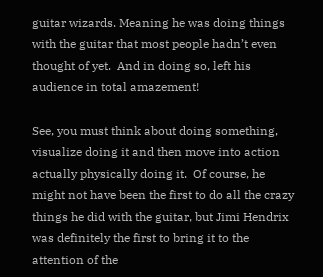guitar wizards. Meaning he was doing things with the guitar that most people hadn’t even thought of yet.  And in doing so, left his audience in total amazement!

See, you must think about doing something, visualize doing it and then move into action actually physically doing it.  Of course, he might not have been the first to do all the crazy things he did with the guitar, but Jimi Hendrix was definitely the first to bring it to the attention of the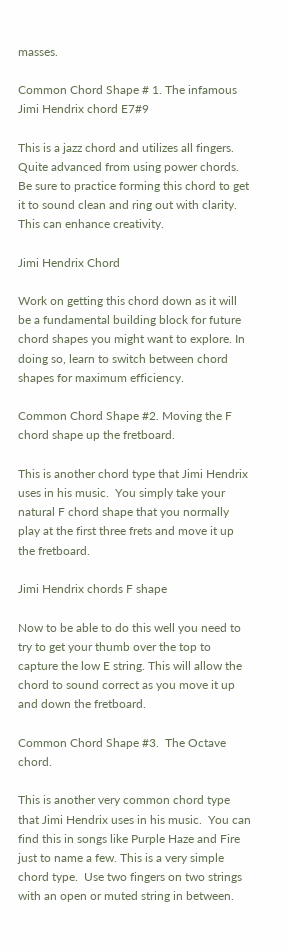masses.

Common Chord Shape # 1. The infamous Jimi Hendrix chord E7#9

This is a jazz chord and utilizes all fingers.  Quite advanced from using power chords.  Be sure to practice forming this chord to get it to sound clean and ring out with clarity. This can enhance creativity.

Jimi Hendrix Chord

Work on getting this chord down as it will be a fundamental building block for future chord shapes you might want to explore. In doing so, learn to switch between chord shapes for maximum efficiency.

Common Chord Shape #2. Moving the F chord shape up the fretboard.

This is another chord type that Jimi Hendrix uses in his music.  You simply take your natural F chord shape that you normally play at the first three frets and move it up the fretboard.

Jimi Hendrix chords F shape

Now to be able to do this well you need to try to get your thumb over the top to capture the low E string. This will allow the chord to sound correct as you move it up and down the fretboard.

Common Chord Shape #3.  The Octave chord.

This is another very common chord type that Jimi Hendrix uses in his music.  You can find this in songs like Purple Haze and Fire just to name a few. This is a very simple chord type.  Use two fingers on two strings with an open or muted string in between.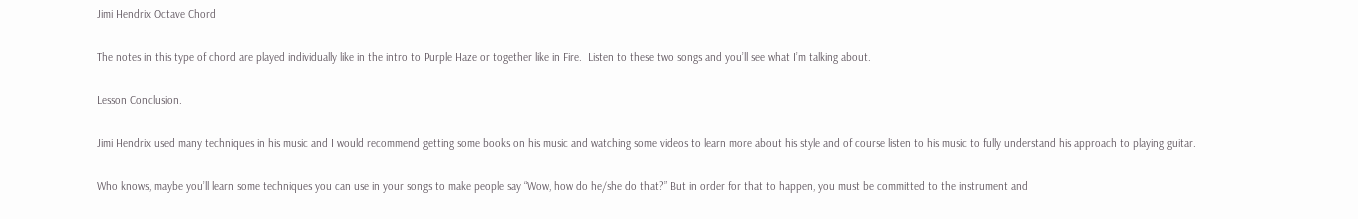Jimi Hendrix Octave Chord

The notes in this type of chord are played individually like in the intro to Purple Haze or together like in Fire.  Listen to these two songs and you’ll see what I’m talking about.

Lesson Conclusion.

Jimi Hendrix used many techniques in his music and I would recommend getting some books on his music and watching some videos to learn more about his style and of course listen to his music to fully understand his approach to playing guitar.

Who knows, maybe you’ll learn some techniques you can use in your songs to make people say “Wow, how do he/she do that?” But in order for that to happen, you must be committed to the instrument and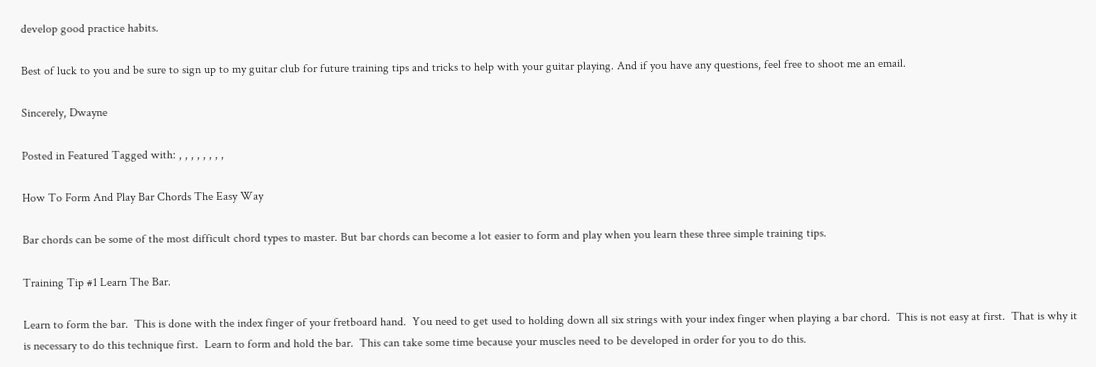develop good practice habits.

Best of luck to you and be sure to sign up to my guitar club for future training tips and tricks to help with your guitar playing. And if you have any questions, feel free to shoot me an email.

Sincerely, Dwayne

Posted in Featured Tagged with: , , , , , , , ,

How To Form And Play Bar Chords The Easy Way

Bar chords can be some of the most difficult chord types to master. But bar chords can become a lot easier to form and play when you learn these three simple training tips.

Training Tip #1 Learn The Bar.

Learn to form the bar.  This is done with the index finger of your fretboard hand.  You need to get used to holding down all six strings with your index finger when playing a bar chord.  This is not easy at first.  That is why it is necessary to do this technique first.  Learn to form and hold the bar.  This can take some time because your muscles need to be developed in order for you to do this.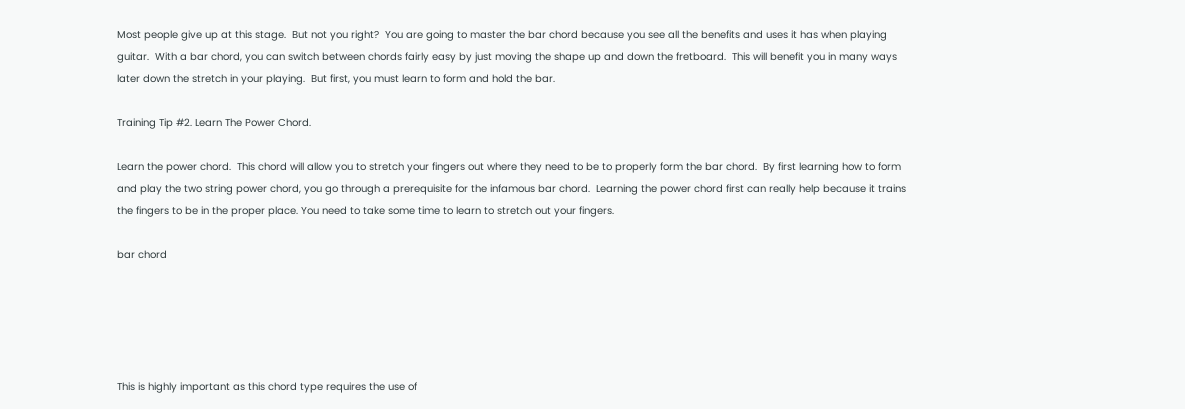Most people give up at this stage.  But not you right?  You are going to master the bar chord because you see all the benefits and uses it has when playing guitar.  With a bar chord, you can switch between chords fairly easy by just moving the shape up and down the fretboard.  This will benefit you in many ways later down the stretch in your playing.  But first, you must learn to form and hold the bar.

Training Tip #2. Learn The Power Chord.

Learn the power chord.  This chord will allow you to stretch your fingers out where they need to be to properly form the bar chord.  By first learning how to form and play the two string power chord, you go through a prerequisite for the infamous bar chord.  Learning the power chord first can really help because it trains the fingers to be in the proper place. You need to take some time to learn to stretch out your fingers.

bar chord





This is highly important as this chord type requires the use of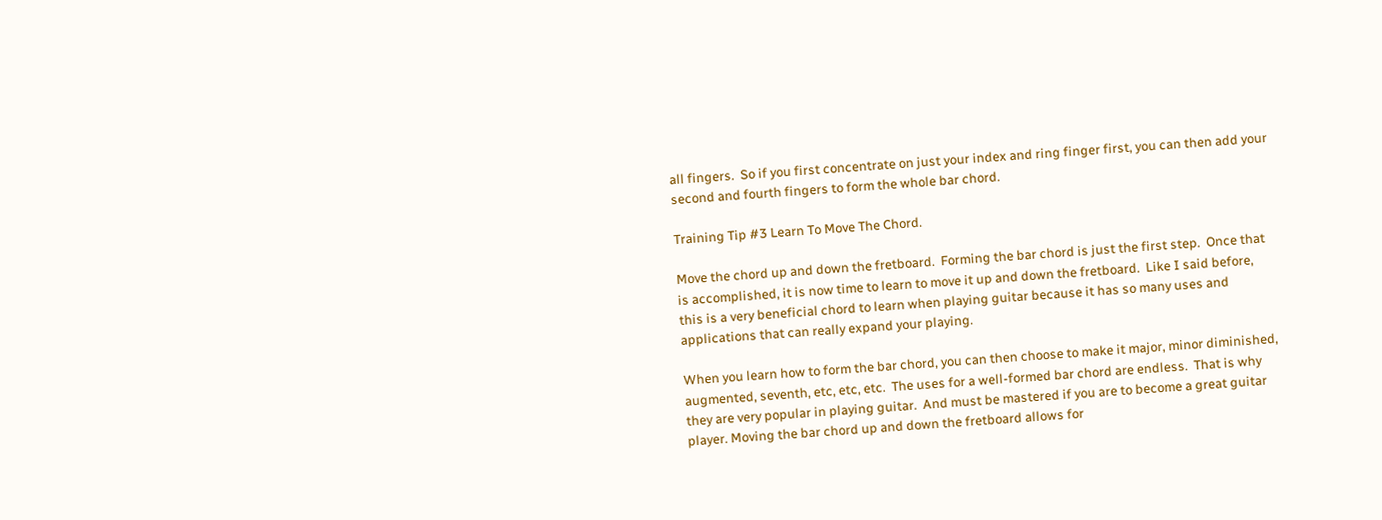all fingers.  So if you first concentrate on just your index and ring finger first, you can then add your second and fourth fingers to form the whole bar chord.

Training Tip #3 Learn To Move The Chord.

Move the chord up and down the fretboard.  Forming the bar chord is just the first step.  Once that is accomplished, it is now time to learn to move it up and down the fretboard.  Like I said before, this is a very beneficial chord to learn when playing guitar because it has so many uses and applications that can really expand your playing.

When you learn how to form the bar chord, you can then choose to make it major, minor diminished, augmented, seventh, etc, etc, etc.  The uses for a well-formed bar chord are endless.  That is why they are very popular in playing guitar.  And must be mastered if you are to become a great guitar player. Moving the bar chord up and down the fretboard allows for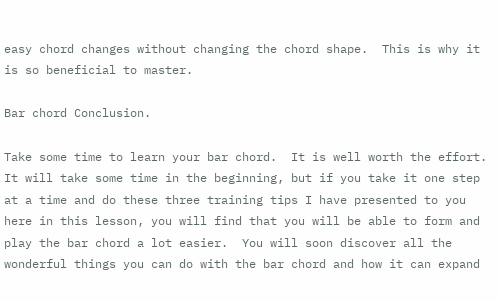easy chord changes without changing the chord shape.  This is why it is so beneficial to master.

Bar chord Conclusion.

Take some time to learn your bar chord.  It is well worth the effort.  It will take some time in the beginning, but if you take it one step at a time and do these three training tips I have presented to you here in this lesson, you will find that you will be able to form and play the bar chord a lot easier.  You will soon discover all the wonderful things you can do with the bar chord and how it can expand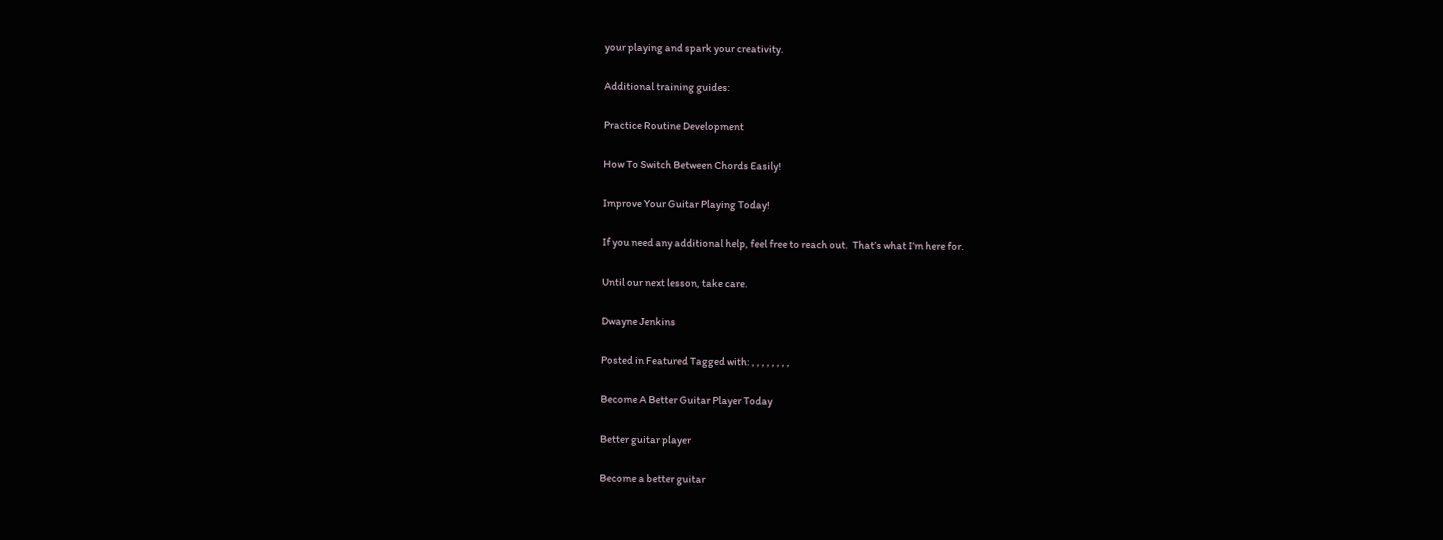your playing and spark your creativity.

Additional training guides:

Practice Routine Development

How To Switch Between Chords Easily!

Improve Your Guitar Playing Today!

If you need any additional help, feel free to reach out.  That’s what I’m here for.

Until our next lesson, take care.

Dwayne Jenkins

Posted in Featured Tagged with: , , , , , , , ,

Become A Better Guitar Player Today

Better guitar player

Become a better guitar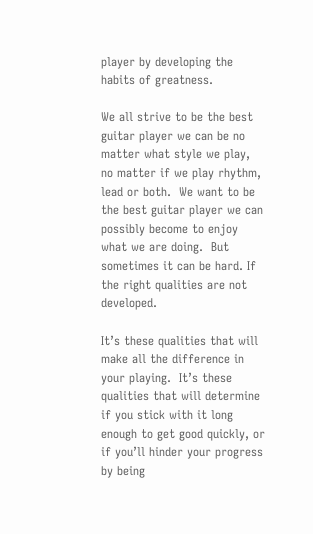player by developing the habits of greatness.

We all strive to be the best guitar player we can be no matter what style we play, no matter if we play rhythm, lead or both.  We want to be the best guitar player we can possibly become to enjoy what we are doing.  But sometimes it can be hard. If the right qualities are not developed.

It’s these qualities that will make all the difference in your playing.  It’s these qualities that will determine if you stick with it long enough to get good quickly, or if you’ll hinder your progress by being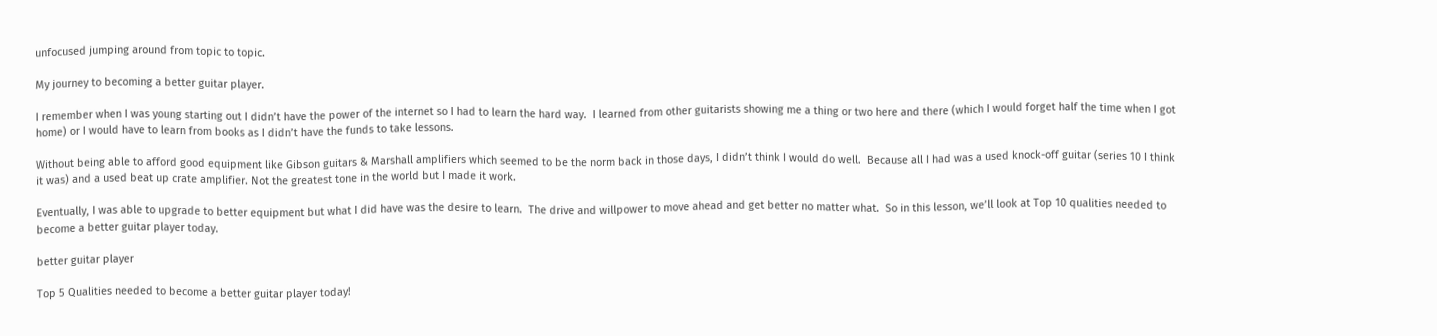unfocused jumping around from topic to topic.

My journey to becoming a better guitar player.

I remember when I was young starting out I didn’t have the power of the internet so I had to learn the hard way.  I learned from other guitarists showing me a thing or two here and there (which I would forget half the time when I got home) or I would have to learn from books as I didn’t have the funds to take lessons.

Without being able to afford good equipment like Gibson guitars & Marshall amplifiers which seemed to be the norm back in those days, I didn’t think I would do well.  Because all I had was a used knock-off guitar (series 10 I think it was) and a used beat up crate amplifier. Not the greatest tone in the world but I made it work.

Eventually, I was able to upgrade to better equipment but what I did have was the desire to learn.  The drive and willpower to move ahead and get better no matter what.  So in this lesson, we’ll look at Top 10 qualities needed to become a better guitar player today.

better guitar player

Top 5 Qualities needed to become a better guitar player today!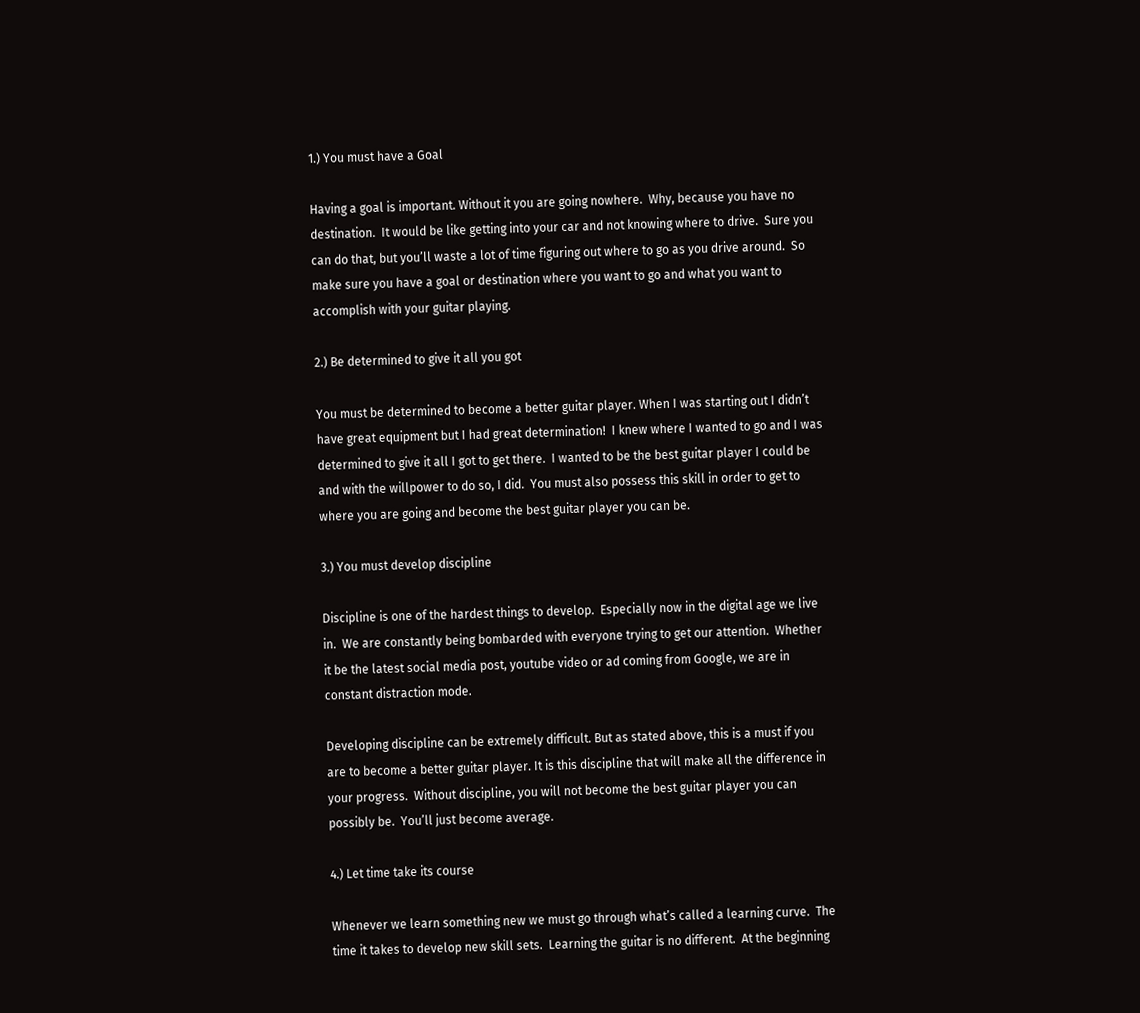1.) You must have a Goal

Having a goal is important. Without it you are going nowhere.  Why, because you have no destination.  It would be like getting into your car and not knowing where to drive.  Sure you can do that, but you’ll waste a lot of time figuring out where to go as you drive around.  So make sure you have a goal or destination where you want to go and what you want to accomplish with your guitar playing.

2.) Be determined to give it all you got

You must be determined to become a better guitar player. When I was starting out I didn’t have great equipment but I had great determination!  I knew where I wanted to go and I was determined to give it all I got to get there.  I wanted to be the best guitar player I could be and with the willpower to do so, I did.  You must also possess this skill in order to get to where you are going and become the best guitar player you can be.

3.) You must develop discipline

Discipline is one of the hardest things to develop.  Especially now in the digital age we live in.  We are constantly being bombarded with everyone trying to get our attention.  Whether it be the latest social media post, youtube video or ad coming from Google, we are in constant distraction mode.

Developing discipline can be extremely difficult. But as stated above, this is a must if you are to become a better guitar player. It is this discipline that will make all the difference in your progress.  Without discipline, you will not become the best guitar player you can possibly be.  You’ll just become average.

4.) Let time take its course

Whenever we learn something new we must go through what’s called a learning curve.  The time it takes to develop new skill sets.  Learning the guitar is no different.  At the beginning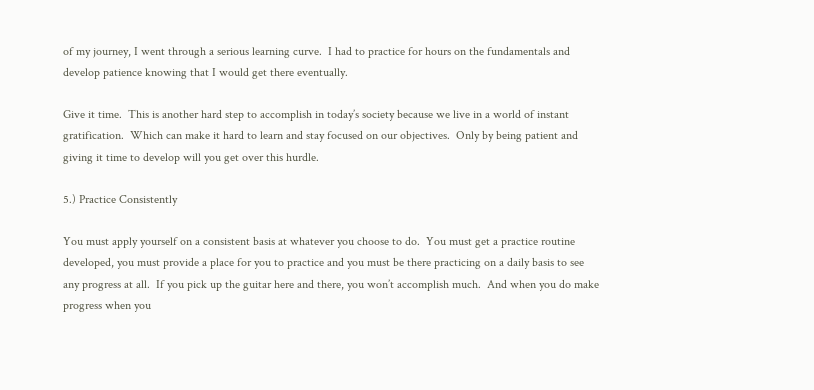of my journey, I went through a serious learning curve.  I had to practice for hours on the fundamentals and develop patience knowing that I would get there eventually.

Give it time.  This is another hard step to accomplish in today’s society because we live in a world of instant gratification.  Which can make it hard to learn and stay focused on our objectives.  Only by being patient and giving it time to develop will you get over this hurdle.

5.) Practice Consistently

You must apply yourself on a consistent basis at whatever you choose to do.  You must get a practice routine developed, you must provide a place for you to practice and you must be there practicing on a daily basis to see any progress at all.  If you pick up the guitar here and there, you won’t accomplish much.  And when you do make progress when you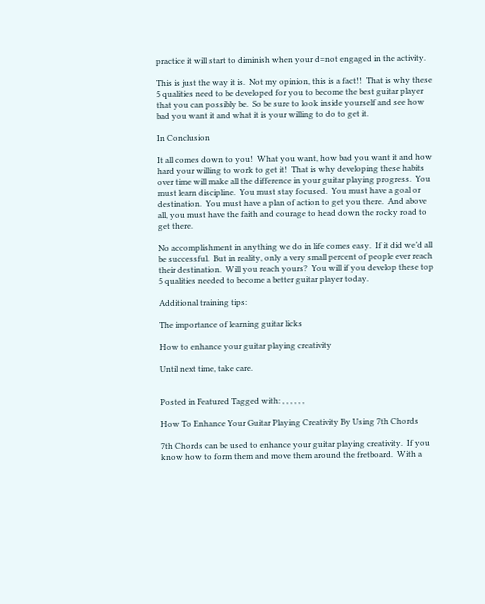practice it will start to diminish when your d=not engaged in the activity.

This is just the way it is.  Not my opinion, this is a fact!!  That is why these 5 qualities need to be developed for you to become the best guitar player that you can possibly be.  So be sure to look inside yourself and see how bad you want it and what it is your willing to do to get it.

In Conclusion

It all comes down to you!  What you want, how bad you want it and how hard your willing to work to get it!  That is why developing these habits over time will make all the difference in your guitar playing progress.  You must learn discipline.  You must stay focused.  You must have a goal or destination.  You must have a plan of action to get you there.  And above all, you must have the faith and courage to head down the rocky road to get there.

No accomplishment in anything we do in life comes easy.  If it did we’d all be successful.  But in reality, only a very small percent of people ever reach their destination.  Will you reach yours?  You will if you develop these top 5 qualities needed to become a better guitar player today.

Additional training tips:

The importance of learning guitar licks

How to enhance your guitar playing creativity

Until next time, take care.


Posted in Featured Tagged with: , , , , , ,

How To Enhance Your Guitar Playing Creativity By Using 7th Chords

7th Chords can be used to enhance your guitar playing creativity.  If you know how to form them and move them around the fretboard.  With a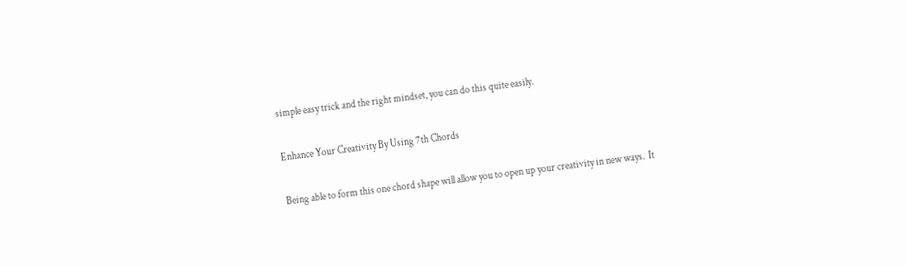simple easy trick and the right mindset, you can do this quite easily.

Enhance Your Creativity By Using 7th Chords

Being able to form this one chord shape will allow you to open up your creativity in new ways.  It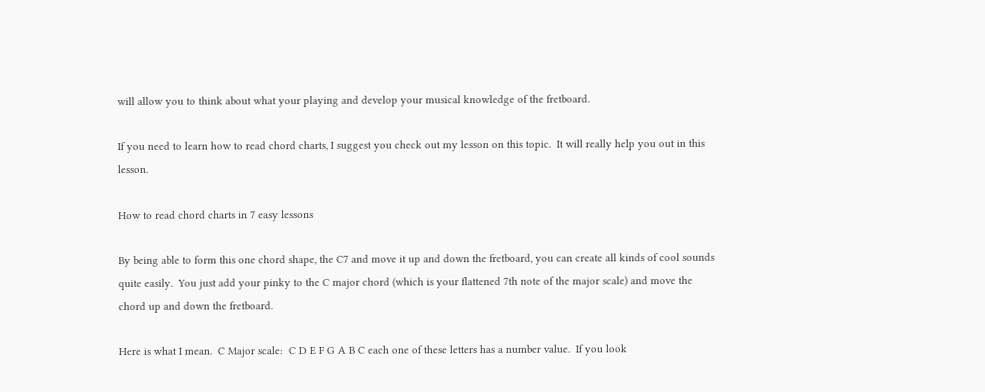will allow you to think about what your playing and develop your musical knowledge of the fretboard.

If you need to learn how to read chord charts, I suggest you check out my lesson on this topic.  It will really help you out in this lesson.

How to read chord charts in 7 easy lessons

By being able to form this one chord shape, the C7 and move it up and down the fretboard, you can create all kinds of cool sounds quite easily.  You just add your pinky to the C major chord (which is your flattened 7th note of the major scale) and move the chord up and down the fretboard.

Here is what I mean.  C Major scale:  C D E F G A B C each one of these letters has a number value.  If you look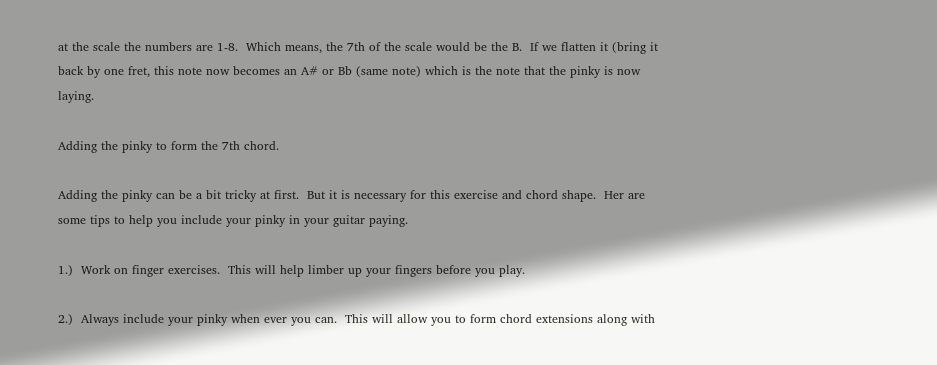at the scale the numbers are 1-8.  Which means, the 7th of the scale would be the B.  If we flatten it (bring it back by one fret, this note now becomes an A# or Bb (same note) which is the note that the pinky is now laying.

Adding the pinky to form the 7th chord.

Adding the pinky can be a bit tricky at first.  But it is necessary for this exercise and chord shape.  Her are some tips to help you include your pinky in your guitar paying.

1.)  Work on finger exercises.  This will help limber up your fingers before you play.

2.)  Always include your pinky when ever you can.  This will allow you to form chord extensions along with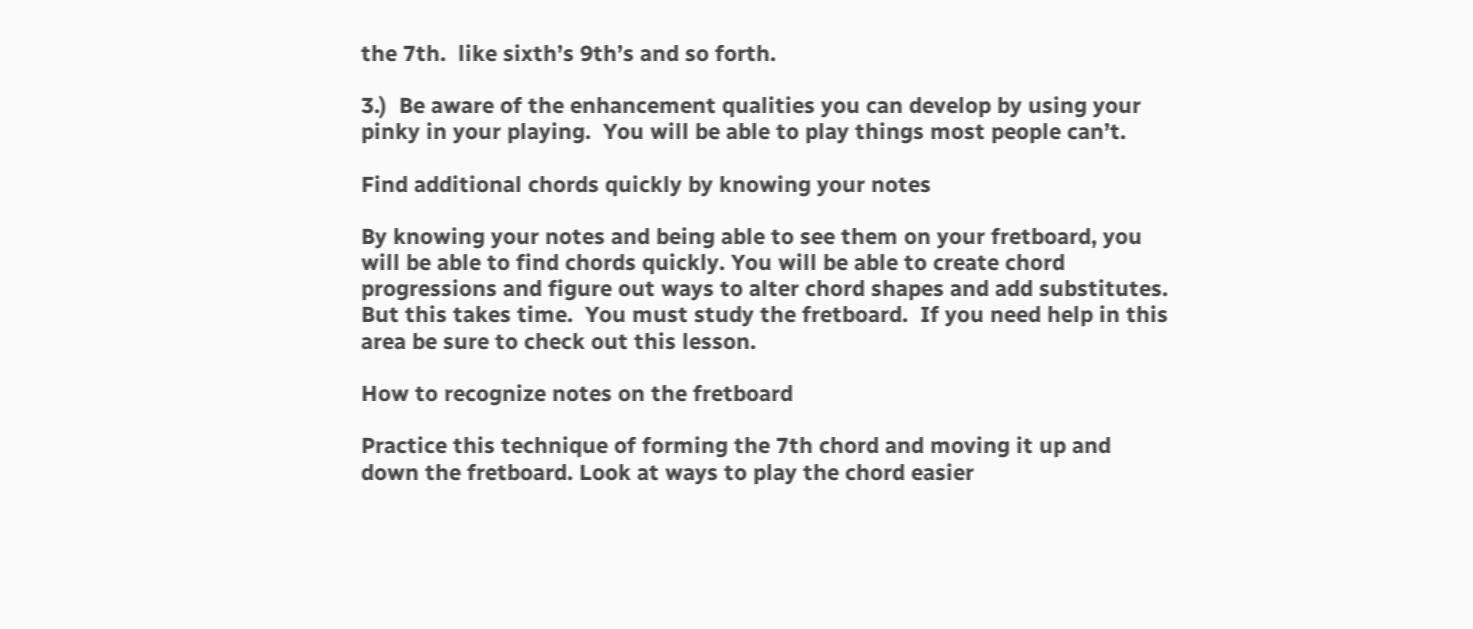the 7th.  like sixth’s 9th’s and so forth.

3.)  Be aware of the enhancement qualities you can develop by using your pinky in your playing.  You will be able to play things most people can’t.

Find additional chords quickly by knowing your notes

By knowing your notes and being able to see them on your fretboard, you will be able to find chords quickly. You will be able to create chord progressions and figure out ways to alter chord shapes and add substitutes.  But this takes time.  You must study the fretboard.  If you need help in this area be sure to check out this lesson.

How to recognize notes on the fretboard

Practice this technique of forming the 7th chord and moving it up and down the fretboard. Look at ways to play the chord easier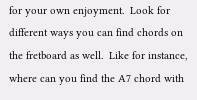for your own enjoyment.  Look for different ways you can find chords on the fretboard as well.  Like for instance, where can you find the A7 chord with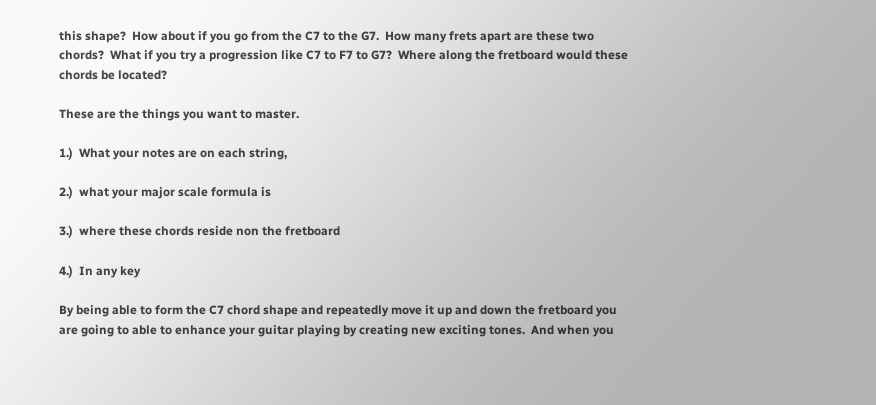this shape?  How about if you go from the C7 to the G7.  How many frets apart are these two chords?  What if you try a progression like C7 to F7 to G7?  Where along the fretboard would these chords be located?

These are the things you want to master.

1.)  What your notes are on each string,

2.)  what your major scale formula is

3.)  where these chords reside non the fretboard

4.)  In any key

By being able to form the C7 chord shape and repeatedly move it up and down the fretboard you are going to able to enhance your guitar playing by creating new exciting tones.  And when you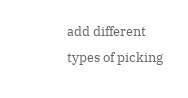add different types of picking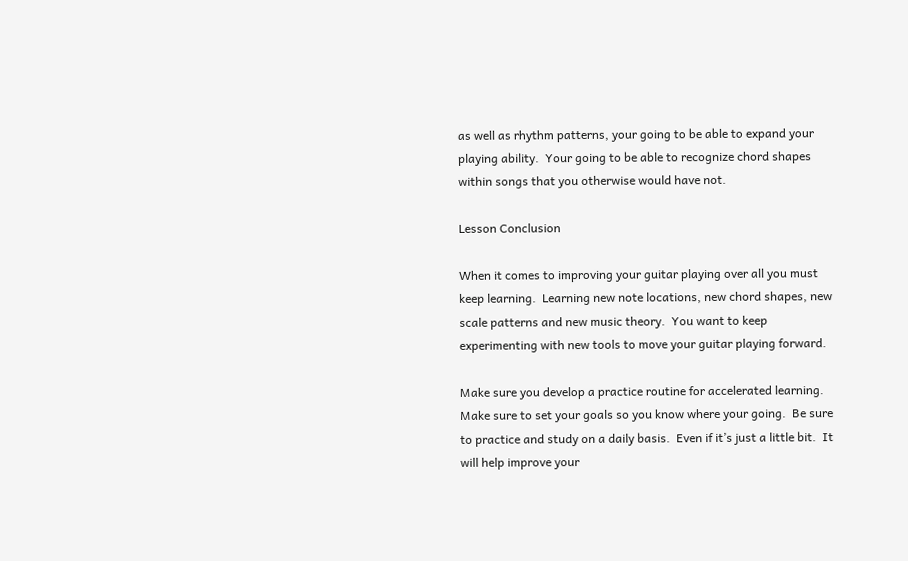as well as rhythm patterns, your going to be able to expand your playing ability.  Your going to be able to recognize chord shapes within songs that you otherwise would have not.

Lesson Conclusion

When it comes to improving your guitar playing over all you must keep learning.  Learning new note locations, new chord shapes, new scale patterns and new music theory.  You want to keep experimenting with new tools to move your guitar playing forward.

Make sure you develop a practice routine for accelerated learning.  Make sure to set your goals so you know where your going.  Be sure to practice and study on a daily basis.  Even if it’s just a little bit.  It will help improve your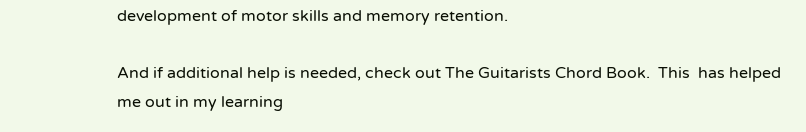development of motor skills and memory retention.

And if additional help is needed, check out The Guitarists Chord Book.  This  has helped me out in my learning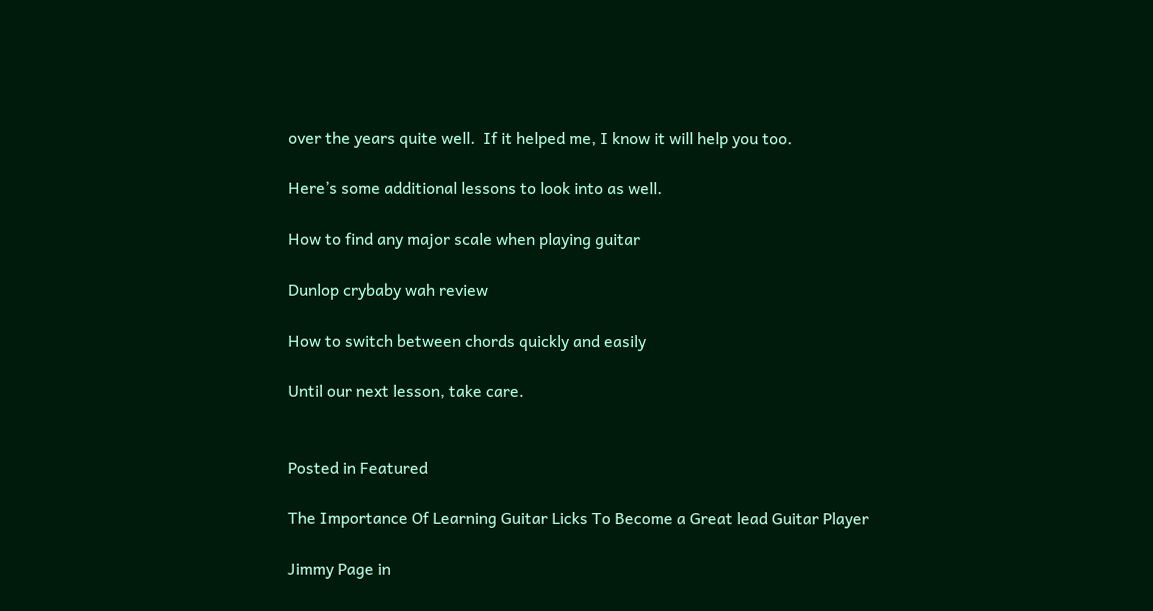over the years quite well.  If it helped me, I know it will help you too.

Here’s some additional lessons to look into as well.

How to find any major scale when playing guitar

Dunlop crybaby wah review

How to switch between chords quickly and easily

Until our next lesson, take care.


Posted in Featured

The Importance Of Learning Guitar Licks To Become a Great lead Guitar Player

Jimmy Page in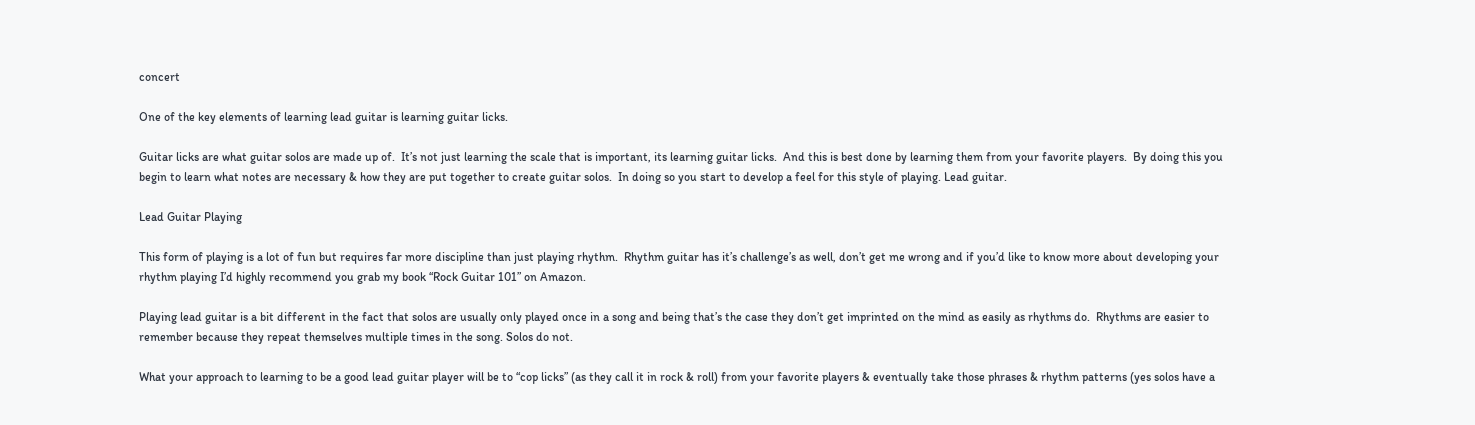concert

One of the key elements of learning lead guitar is learning guitar licks.

Guitar licks are what guitar solos are made up of.  It’s not just learning the scale that is important, its learning guitar licks.  And this is best done by learning them from your favorite players.  By doing this you begin to learn what notes are necessary & how they are put together to create guitar solos.  In doing so you start to develop a feel for this style of playing. Lead guitar.

Lead Guitar Playing

This form of playing is a lot of fun but requires far more discipline than just playing rhythm.  Rhythm guitar has it’s challenge’s as well, don’t get me wrong and if you’d like to know more about developing your rhythm playing I’d highly recommend you grab my book “Rock Guitar 101” on Amazon.

Playing lead guitar is a bit different in the fact that solos are usually only played once in a song and being that’s the case they don’t get imprinted on the mind as easily as rhythms do.  Rhythms are easier to remember because they repeat themselves multiple times in the song. Solos do not.

What your approach to learning to be a good lead guitar player will be to “cop licks” (as they call it in rock & roll) from your favorite players & eventually take those phrases & rhythm patterns (yes solos have a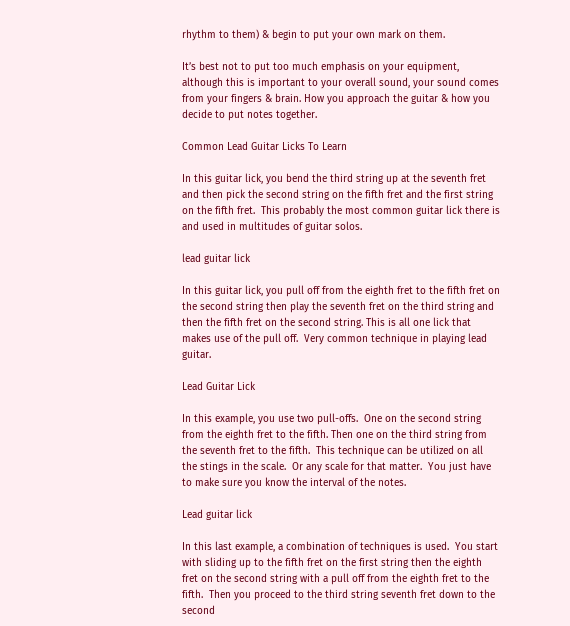rhythm to them) & begin to put your own mark on them.

It’s best not to put too much emphasis on your equipment, although this is important to your overall sound, your sound comes from your fingers & brain. How you approach the guitar & how you decide to put notes together.

Common Lead Guitar Licks To Learn

In this guitar lick, you bend the third string up at the seventh fret and then pick the second string on the fifth fret and the first string on the fifth fret.  This probably the most common guitar lick there is and used in multitudes of guitar solos.

lead guitar lick

In this guitar lick, you pull off from the eighth fret to the fifth fret on the second string then play the seventh fret on the third string and then the fifth fret on the second string. This is all one lick that makes use of the pull off.  Very common technique in playing lead guitar.

Lead Guitar Lick

In this example, you use two pull-offs.  One on the second string from the eighth fret to the fifth. Then one on the third string from the seventh fret to the fifth.  This technique can be utilized on all the stings in the scale.  Or any scale for that matter.  You just have to make sure you know the interval of the notes.

Lead guitar lick

In this last example, a combination of techniques is used.  You start with sliding up to the fifth fret on the first string then the eighth fret on the second string with a pull off from the eighth fret to the fifth.  Then you proceed to the third string seventh fret down to the second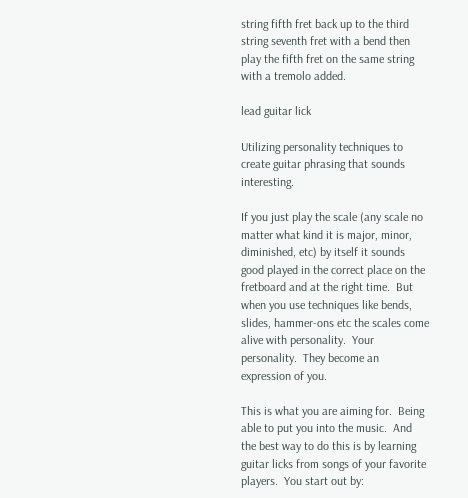string fifth fret back up to the third string seventh fret with a bend then play the fifth fret on the same string with a tremolo added.

lead guitar lick

Utilizing personality techniques to create guitar phrasing that sounds interesting.

If you just play the scale (any scale no matter what kind it is major, minor, diminished, etc) by itself it sounds good played in the correct place on the fretboard and at the right time.  But when you use techniques like bends, slides, hammer-ons etc the scales come alive with personality.  Your personality.  They become an expression of you.

This is what you are aiming for.  Being able to put you into the music.  And the best way to do this is by learning guitar licks from songs of your favorite players.  You start out by: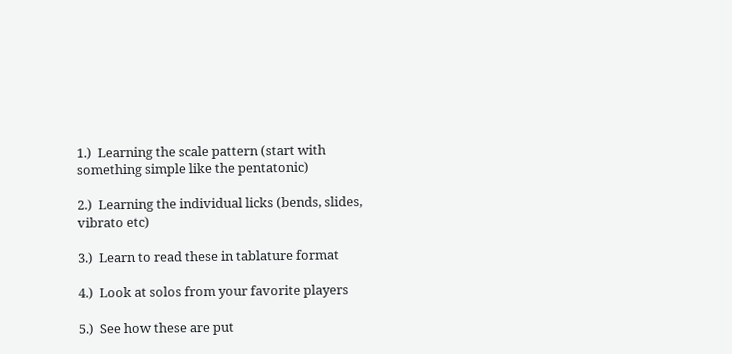1.)  Learning the scale pattern (start with something simple like the pentatonic)

2.)  Learning the individual licks (bends, slides, vibrato etc)

3.)  Learn to read these in tablature format

4.)  Look at solos from your favorite players

5.)  See how these are put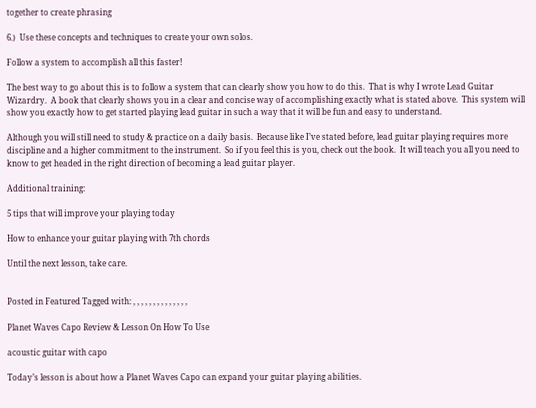together to create phrasing

6.)  Use these concepts and techniques to create your own solos.

Follow a system to accomplish all this faster!

The best way to go about this is to follow a system that can clearly show you how to do this.  That is why I wrote Lead Guitar Wizardry.  A book that clearly shows you in a clear and concise way of accomplishing exactly what is stated above.  This system will show you exactly how to get started playing lead guitar in such a way that it will be fun and easy to understand.

Although you will still need to study & practice on a daily basis.  Because like I’ve stated before, lead guitar playing requires more discipline and a higher commitment to the instrument.  So if you feel this is you, check out the book.  It will teach you all you need to know to get headed in the right direction of becoming a lead guitar player.

Additional training:

5 tips that will improve your playing today

How to enhance your guitar playing with 7th chords

Until the next lesson, take care.


Posted in Featured Tagged with: , , , , , , , , , , , , , ,

Planet Waves Capo Review & Lesson On How To Use

acoustic guitar with capo

Today’s lesson is about how a Planet Waves Capo can expand your guitar playing abilities.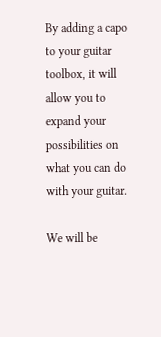By adding a capo to your guitar toolbox, it will allow you to expand your possibilities on what you can do with your guitar.

We will be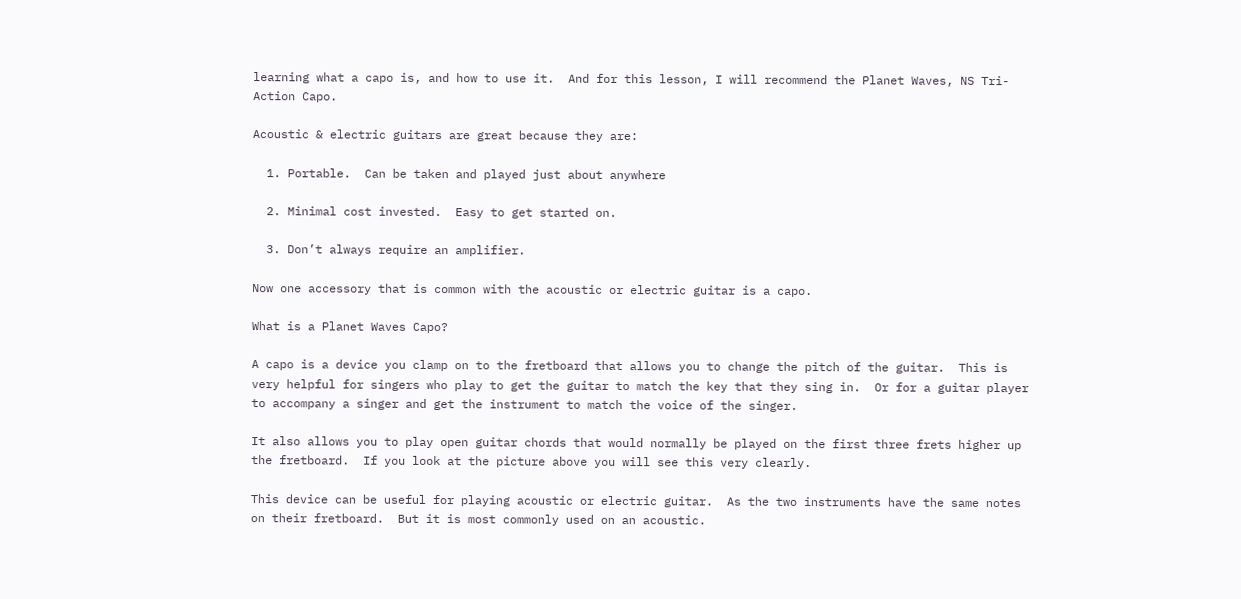learning what a capo is, and how to use it.  And for this lesson, I will recommend the Planet Waves, NS Tri-Action Capo.

Acoustic & electric guitars are great because they are:

  1. Portable.  Can be taken and played just about anywhere

  2. Minimal cost invested.  Easy to get started on.

  3. Don’t always require an amplifier.

Now one accessory that is common with the acoustic or electric guitar is a capo.

What is a Planet Waves Capo?

A capo is a device you clamp on to the fretboard that allows you to change the pitch of the guitar.  This is very helpful for singers who play to get the guitar to match the key that they sing in.  Or for a guitar player to accompany a singer and get the instrument to match the voice of the singer.

It also allows you to play open guitar chords that would normally be played on the first three frets higher up the fretboard.  If you look at the picture above you will see this very clearly.

This device can be useful for playing acoustic or electric guitar.  As the two instruments have the same notes on their fretboard.  But it is most commonly used on an acoustic.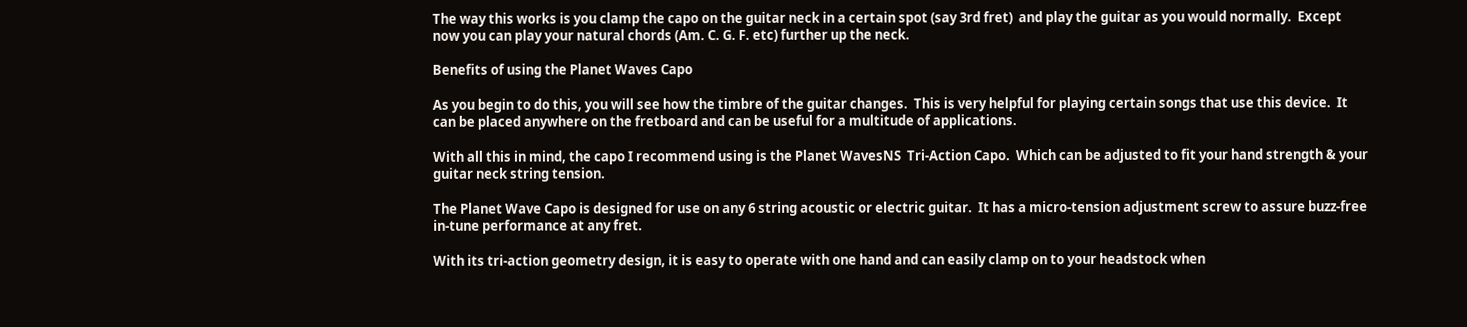The way this works is you clamp the capo on the guitar neck in a certain spot (say 3rd fret)  and play the guitar as you would normally.  Except now you can play your natural chords (Am. C. G. F. etc) further up the neck.

Benefits of using the Planet Waves Capo

As you begin to do this, you will see how the timbre of the guitar changes.  This is very helpful for playing certain songs that use this device.  It can be placed anywhere on the fretboard and can be useful for a multitude of applications.

With all this in mind, the capo I recommend using is the Planet WavesNS  Tri-Action Capo.  Which can be adjusted to fit your hand strength & your guitar neck string tension.

The Planet Wave Capo is designed for use on any 6 string acoustic or electric guitar.  It has a micro-tension adjustment screw to assure buzz-free in-tune performance at any fret.

With its tri-action geometry design, it is easy to operate with one hand and can easily clamp on to your headstock when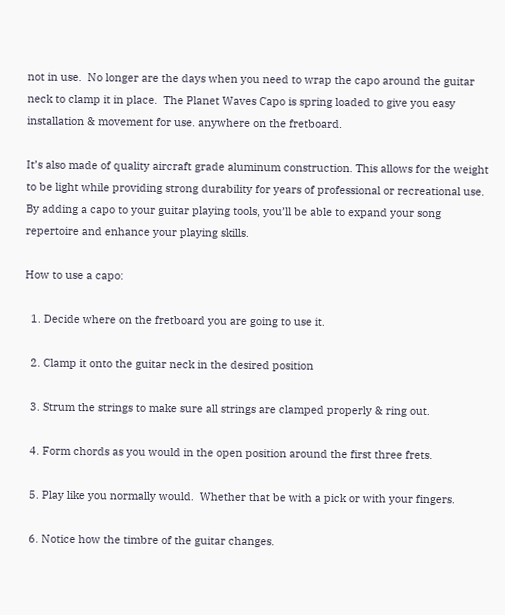not in use.  No longer are the days when you need to wrap the capo around the guitar neck to clamp it in place.  The Planet Waves Capo is spring loaded to give you easy installation & movement for use. anywhere on the fretboard.

It’s also made of quality aircraft grade aluminum construction. This allows for the weight to be light while providing strong durability for years of professional or recreational use. By adding a capo to your guitar playing tools, you’ll be able to expand your song repertoire and enhance your playing skills.

How to use a capo:

  1. Decide where on the fretboard you are going to use it.

  2. Clamp it onto the guitar neck in the desired position

  3. Strum the strings to make sure all strings are clamped properly & ring out.

  4. Form chords as you would in the open position around the first three frets.

  5. Play like you normally would.  Whether that be with a pick or with your fingers.

  6. Notice how the timbre of the guitar changes.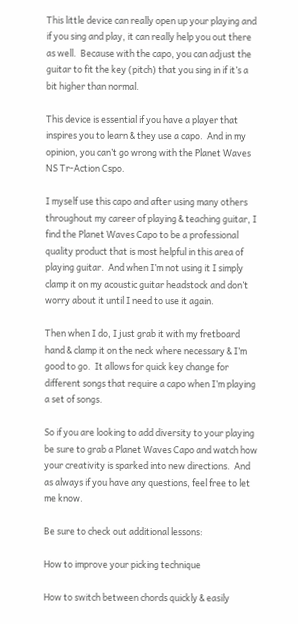This little device can really open up your playing and if you sing and play, it can really help you out there as well.  Because with the capo, you can adjust the guitar to fit the key (pitch) that you sing in if it’s a bit higher than normal.

This device is essential if you have a player that inspires you to learn & they use a capo.  And in my opinion, you can’t go wrong with the Planet Waves NS Tr-Action Cspo.

I myself use this capo and after using many others throughout my career of playing & teaching guitar, I find the Planet Waves Capo to be a professional quality product that is most helpful in this area of playing guitar.  And when I’m not using it I simply clamp it on my acoustic guitar headstock and don’t worry about it until I need to use it again.

Then when I do, I just grab it with my fretboard hand & clamp it on the neck where necessary & I’m good to go.  It allows for quick key change for different songs that require a capo when I’m playing a set of songs.

So if you are looking to add diversity to your playing be sure to grab a Planet Waves Capo and watch how your creativity is sparked into new directions.  And as always if you have any questions, feel free to let me know.

Be sure to check out additional lessons:

How to improve your picking technique

How to switch between chords quickly & easily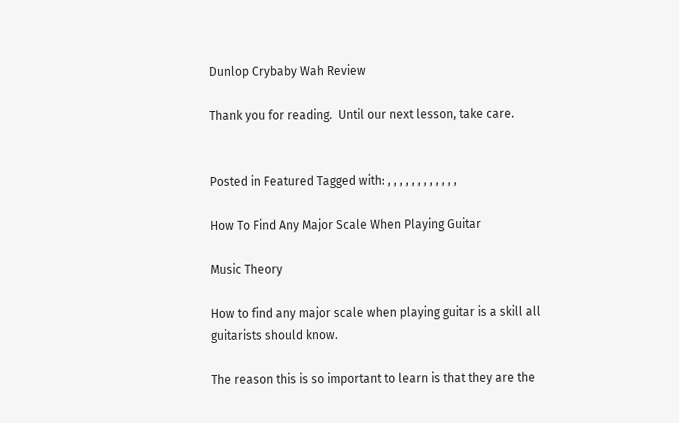Dunlop Crybaby Wah Review

Thank you for reading.  Until our next lesson, take care.


Posted in Featured Tagged with: , , , , , , , , , , , ,

How To Find Any Major Scale When Playing Guitar

Music Theory

How to find any major scale when playing guitar is a skill all guitarists should know.

The reason this is so important to learn is that they are the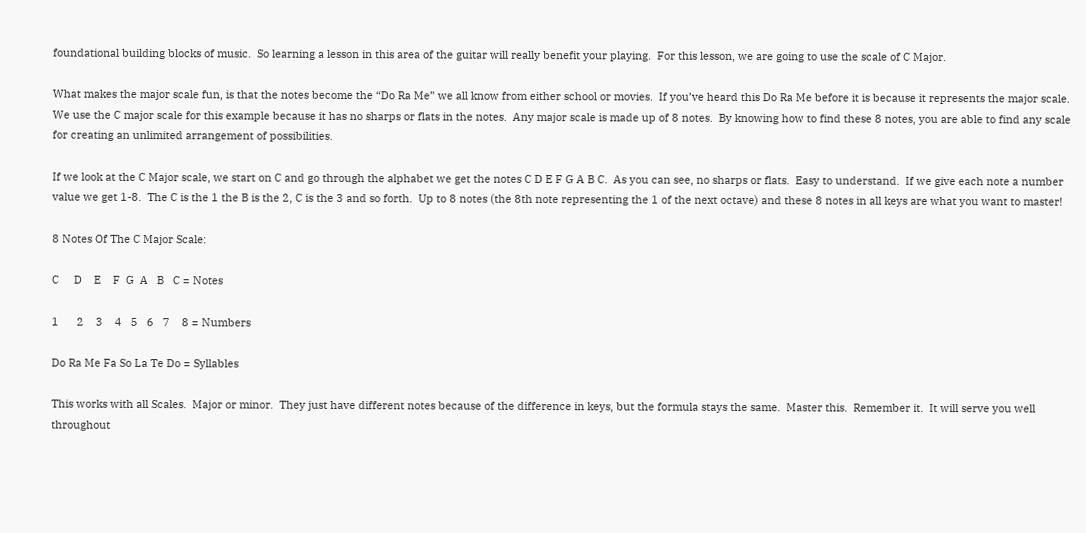foundational building blocks of music.  So learning a lesson in this area of the guitar will really benefit your playing.  For this lesson, we are going to use the scale of C Major.

What makes the major scale fun, is that the notes become the “Do Ra Me” we all know from either school or movies.  If you’ve heard this Do Ra Me before it is because it represents the major scale.  We use the C major scale for this example because it has no sharps or flats in the notes.  Any major scale is made up of 8 notes.  By knowing how to find these 8 notes, you are able to find any scale for creating an unlimited arrangement of possibilities.

If we look at the C Major scale, we start on C and go through the alphabet we get the notes C D E F G A B C.  As you can see, no sharps or flats.  Easy to understand.  If we give each note a number value we get 1-8.  The C is the 1 the B is the 2, C is the 3 and so forth.  Up to 8 notes (the 8th note representing the 1 of the next octave) and these 8 notes in all keys are what you want to master!

8 Notes Of The C Major Scale:

C     D    E    F  G  A   B   C = Notes

1      2    3    4   5   6   7    8 = Numbers

Do Ra Me Fa So La Te Do = Syllables

This works with all Scales.  Major or minor.  They just have different notes because of the difference in keys, but the formula stays the same.  Master this.  Remember it.  It will serve you well throughout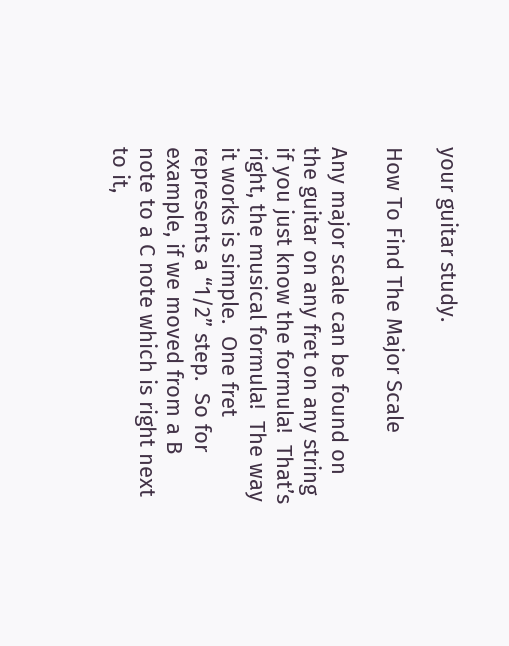your guitar study.

How To Find The Major Scale

Any major scale can be found on the guitar on any fret on any string if you just know the formula!  That’s right, the musical formula!  The way it works is simple.  One fret represents a “1/2” step.  So for example, if we moved from a B note to a C note which is right next to it,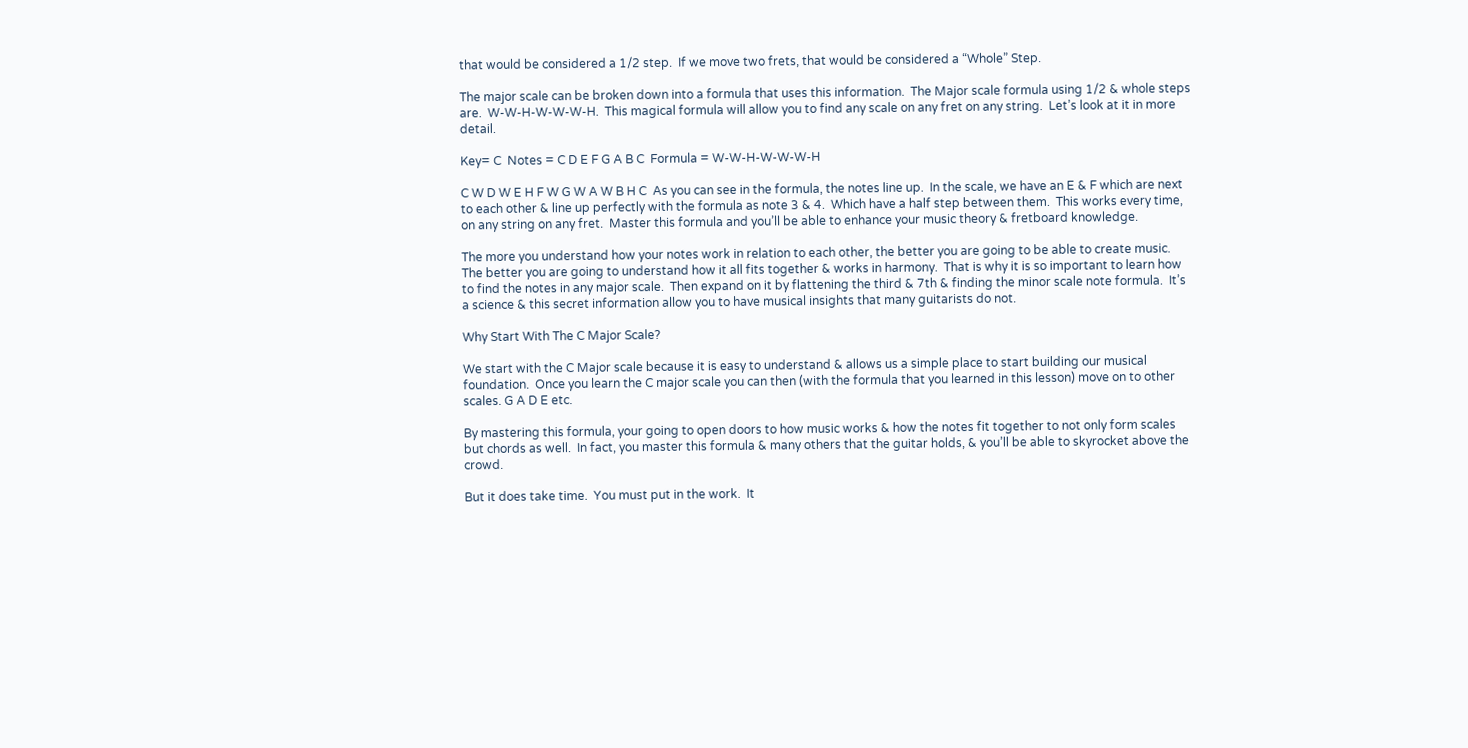that would be considered a 1/2 step.  If we move two frets, that would be considered a “Whole” Step.

The major scale can be broken down into a formula that uses this information.  The Major scale formula using 1/2 & whole steps are.  W-W-H-W-W-W-H.  This magical formula will allow you to find any scale on any fret on any string.  Let’s look at it in more detail.

Key= C  Notes = C D E F G A B C  Formula = W-W-H-W-W-W-H

C W D W E H F W G W A W B H C  As you can see in the formula, the notes line up.  In the scale, we have an E & F which are next to each other & line up perfectly with the formula as note 3 & 4.  Which have a half step between them.  This works every time, on any string on any fret.  Master this formula and you’ll be able to enhance your music theory & fretboard knowledge.

The more you understand how your notes work in relation to each other, the better you are going to be able to create music. The better you are going to understand how it all fits together & works in harmony.  That is why it is so important to learn how to find the notes in any major scale.  Then expand on it by flattening the third & 7th & finding the minor scale note formula.  It’s a science & this secret information allow you to have musical insights that many guitarists do not.

Why Start With The C Major Scale?

We start with the C Major scale because it is easy to understand & allows us a simple place to start building our musical foundation.  Once you learn the C major scale you can then (with the formula that you learned in this lesson) move on to other scales. G A D E etc.

By mastering this formula, your going to open doors to how music works & how the notes fit together to not only form scales but chords as well.  In fact, you master this formula & many others that the guitar holds, & you’ll be able to skyrocket above the crowd.

But it does take time.  You must put in the work.  It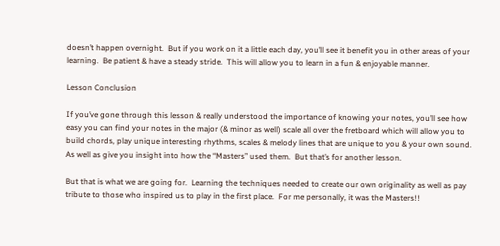doesn’t happen overnight.  But if you work on it a little each day, you’ll see it benefit you in other areas of your learning.  Be patient & have a steady stride.  This will allow you to learn in a fun & enjoyable manner.

Lesson Conclusion

If you’ve gone through this lesson & really understood the importance of knowing your notes, you’ll see how easy you can find your notes in the major (& minor as well) scale all over the fretboard which will allow you to build chords, play unique interesting rhythms, scales & melody lines that are unique to you & your own sound.  As well as give you insight into how the “Masters” used them.  But that’s for another lesson.

But that is what we are going for.  Learning the techniques needed to create our own originality as well as pay tribute to those who inspired us to play in the first place.  For me personally, it was the Masters!!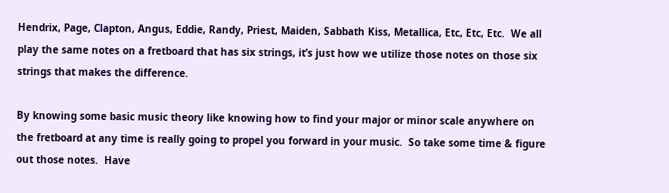Hendrix, Page, Clapton, Angus, Eddie, Randy, Priest, Maiden, Sabbath Kiss, Metallica, Etc, Etc, Etc.  We all play the same notes on a fretboard that has six strings, it’s just how we utilize those notes on those six strings that makes the difference.

By knowing some basic music theory like knowing how to find your major or minor scale anywhere on the fretboard at any time is really going to propel you forward in your music.  So take some time & figure out those notes.  Have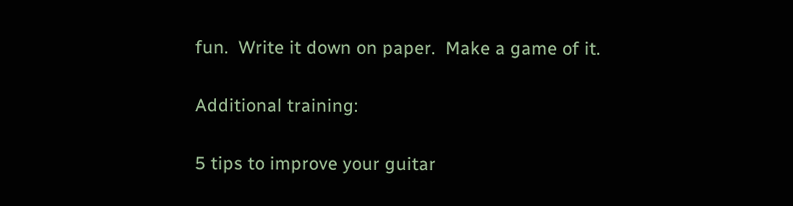fun.  Write it down on paper.  Make a game of it.

Additional training:

5 tips to improve your guitar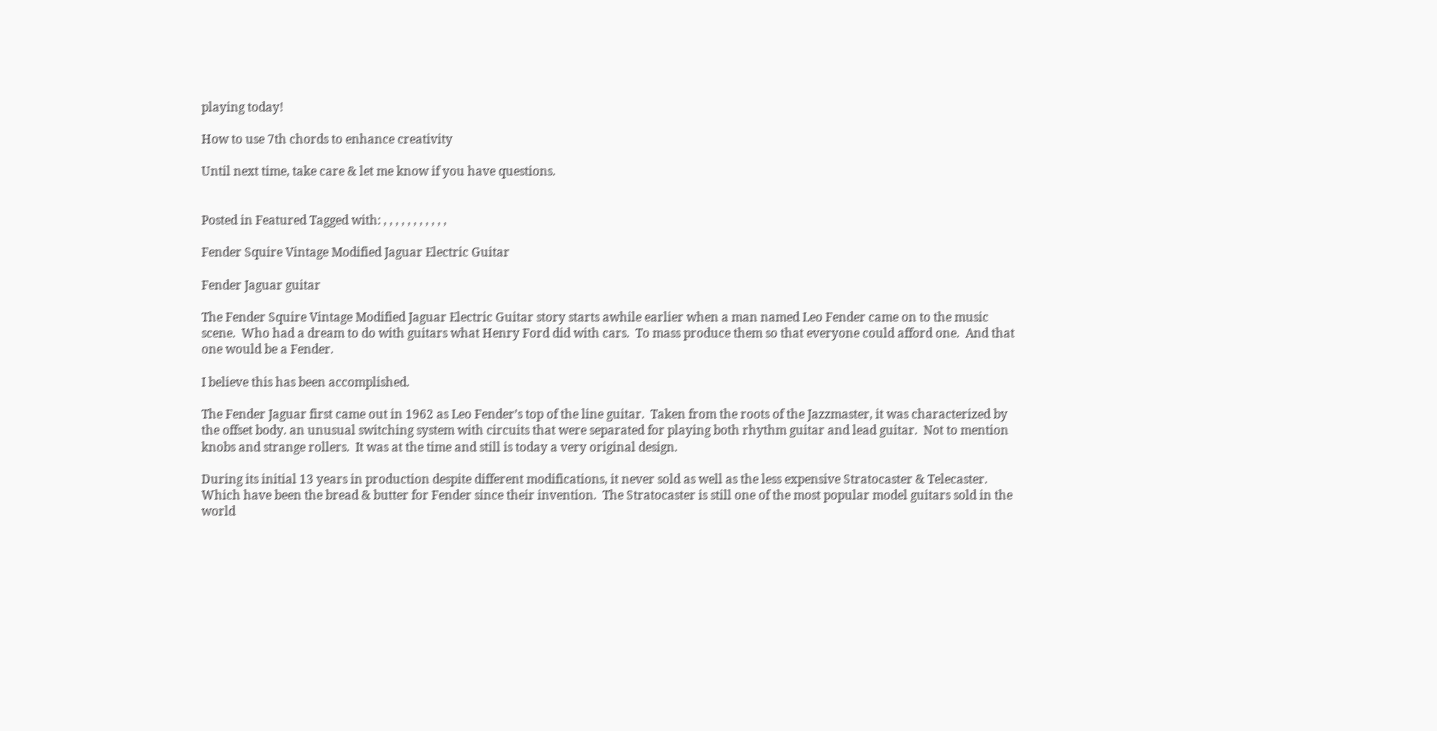playing today!

How to use 7th chords to enhance creativity

Until next time, take care & let me know if you have questions.


Posted in Featured Tagged with: , , , , , , , , , , ,

Fender Squire Vintage Modified Jaguar Electric Guitar

Fender Jaguar guitar

The Fender Squire Vintage Modified Jaguar Electric Guitar story starts awhile earlier when a man named Leo Fender came on to the music scene.  Who had a dream to do with guitars what Henry Ford did with cars.  To mass produce them so that everyone could afford one.  And that one would be a Fender.

I believe this has been accomplished.

The Fender Jaguar first came out in 1962 as Leo Fender’s top of the line guitar.  Taken from the roots of the Jazzmaster, it was characterized by the offset body. an unusual switching system with circuits that were separated for playing both rhythm guitar and lead guitar.  Not to mention knobs and strange rollers.  It was at the time and still is today a very original design.

During its initial 13 years in production despite different modifications, it never sold as well as the less expensive Stratocaster & Telecaster.  Which have been the bread & butter for Fender since their invention.  The Stratocaster is still one of the most popular model guitars sold in the world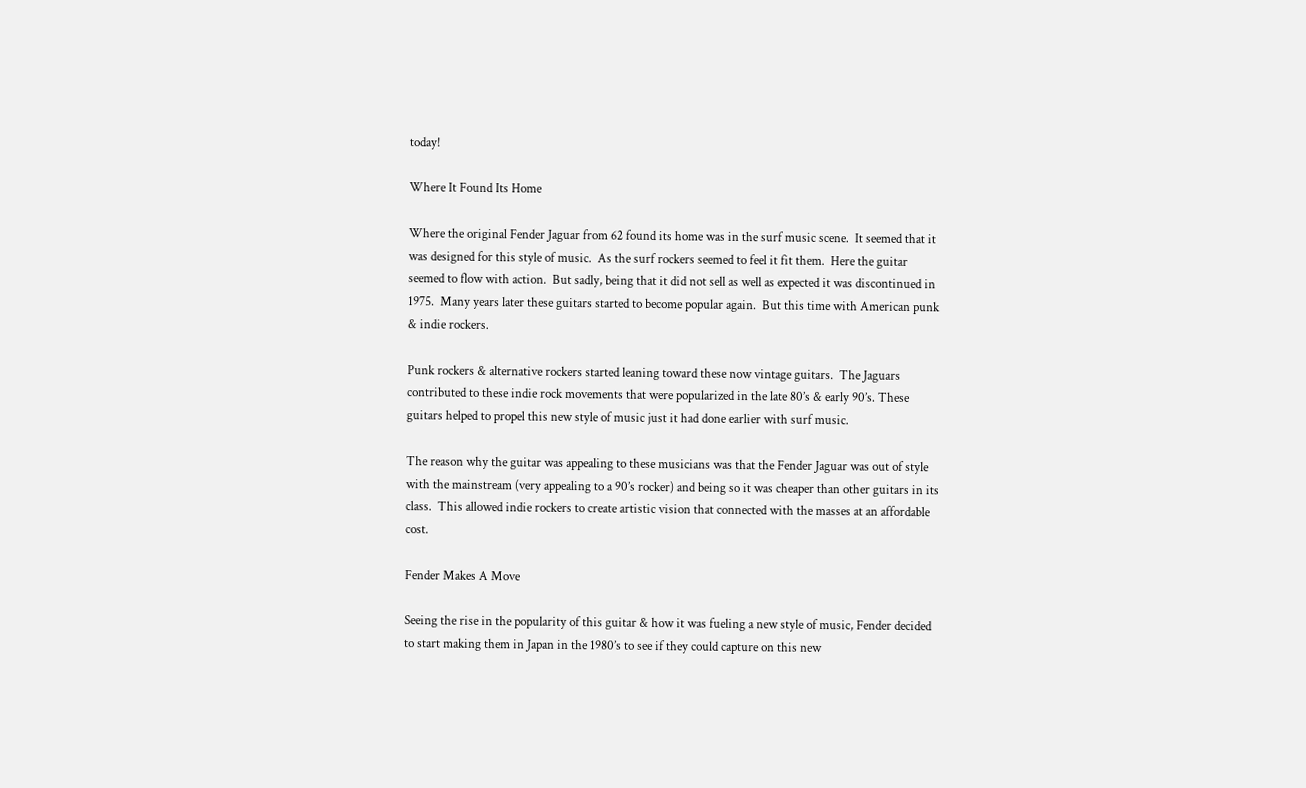today!

Where It Found Its Home

Where the original Fender Jaguar from 62 found its home was in the surf music scene.  It seemed that it was designed for this style of music.  As the surf rockers seemed to feel it fit them.  Here the guitar seemed to flow with action.  But sadly, being that it did not sell as well as expected it was discontinued in 1975.  Many years later these guitars started to become popular again.  But this time with American punk & indie rockers.

Punk rockers & alternative rockers started leaning toward these now vintage guitars.  The Jaguars contributed to these indie rock movements that were popularized in the late 80’s & early 90’s. These guitars helped to propel this new style of music just it had done earlier with surf music.

The reason why the guitar was appealing to these musicians was that the Fender Jaguar was out of style with the mainstream (very appealing to a 90’s rocker) and being so it was cheaper than other guitars in its class.  This allowed indie rockers to create artistic vision that connected with the masses at an affordable cost.

Fender Makes A Move

Seeing the rise in the popularity of this guitar & how it was fueling a new style of music, Fender decided to start making them in Japan in the 1980’s to see if they could capture on this new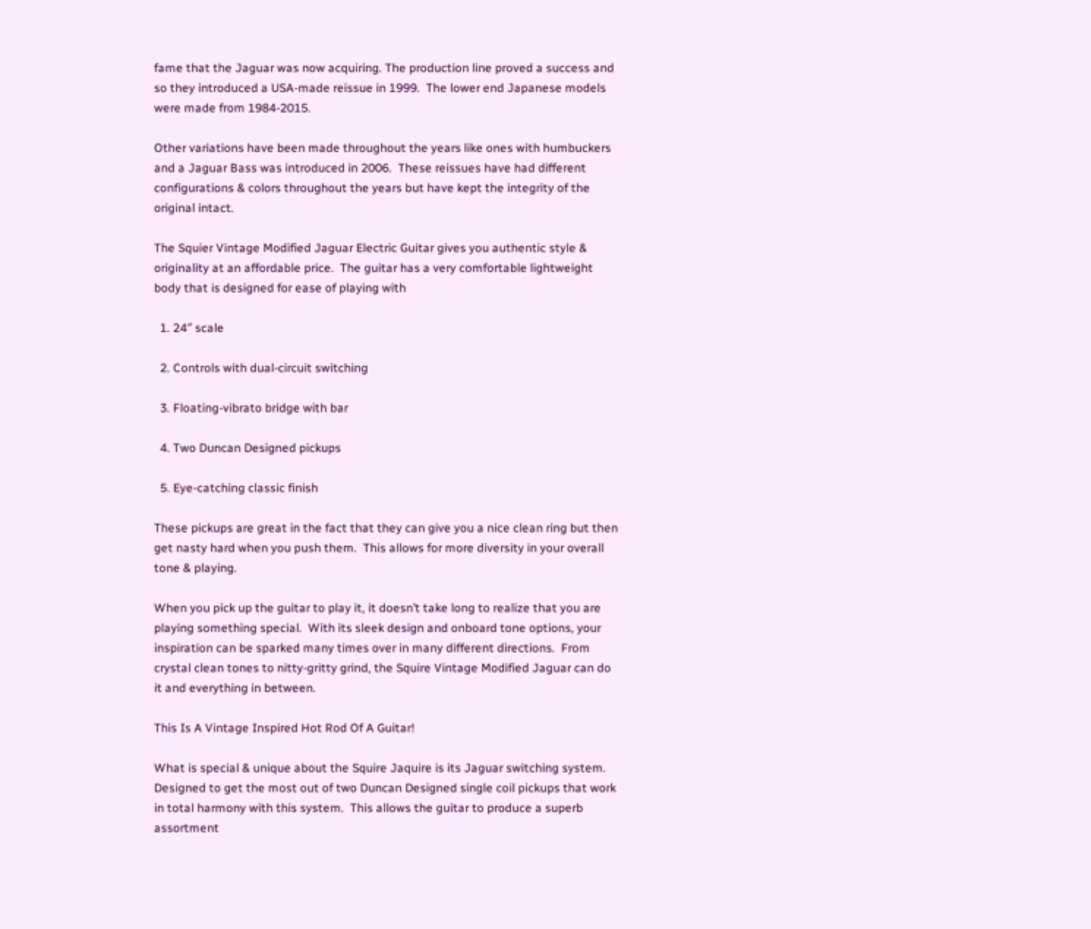fame that the Jaguar was now acquiring. The production line proved a success and so they introduced a USA-made reissue in 1999.  The lower end Japanese models were made from 1984-2015.

Other variations have been made throughout the years like ones with humbuckers and a Jaguar Bass was introduced in 2006.  These reissues have had different configurations & colors throughout the years but have kept the integrity of the original intact.

The Squier Vintage Modified Jaguar Electric Guitar gives you authentic style & originality at an affordable price.  The guitar has a very comfortable lightweight body that is designed for ease of playing with

  1. 24″ scale

  2. Controls with dual-circuit switching

  3. Floating-vibrato bridge with bar

  4. Two Duncan Designed pickups

  5. Eye-catching classic finish

These pickups are great in the fact that they can give you a nice clean ring but then get nasty hard when you push them.  This allows for more diversity in your overall tone & playing.

When you pick up the guitar to play it, it doesn’t take long to realize that you are playing something special.  With its sleek design and onboard tone options, your inspiration can be sparked many times over in many different directions.  From crystal clean tones to nitty-gritty grind, the Squire Vintage Modified Jaguar can do it and everything in between.

This Is A Vintage Inspired Hot Rod Of A Guitar!

What is special & unique about the Squire Jaquire is its Jaguar switching system.  Designed to get the most out of two Duncan Designed single coil pickups that work in total harmony with this system.  This allows the guitar to produce a superb assortment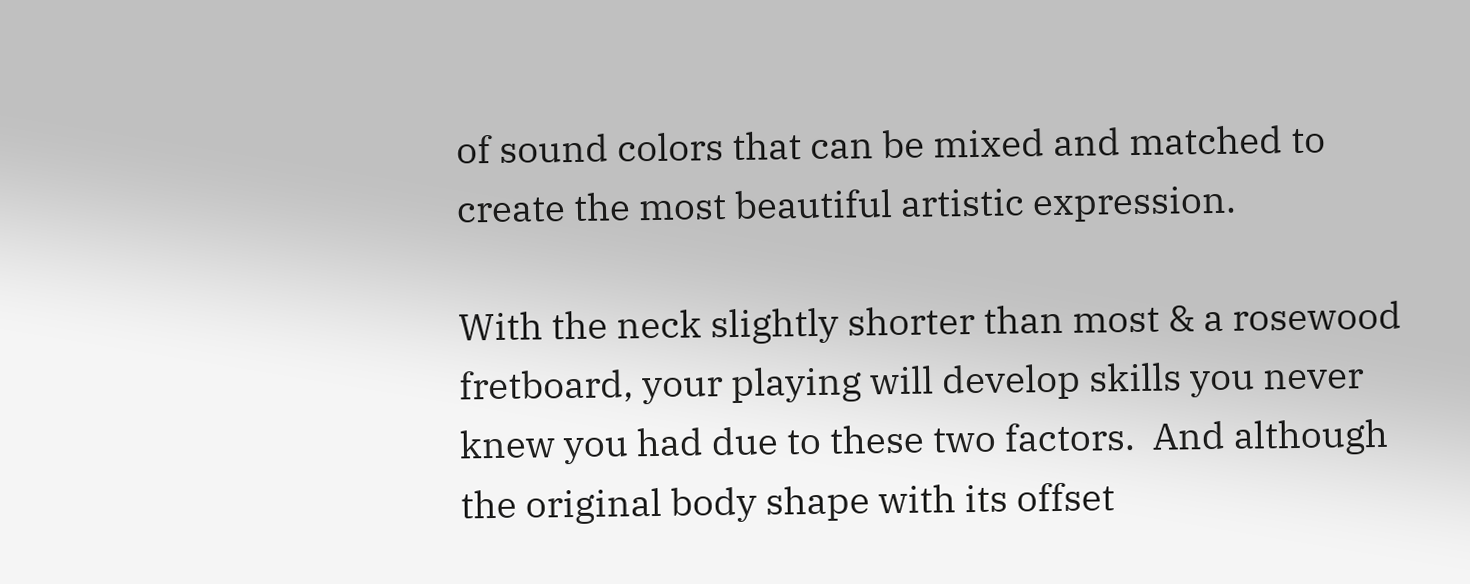of sound colors that can be mixed and matched to create the most beautiful artistic expression.

With the neck slightly shorter than most & a rosewood fretboard, your playing will develop skills you never knew you had due to these two factors.  And although the original body shape with its offset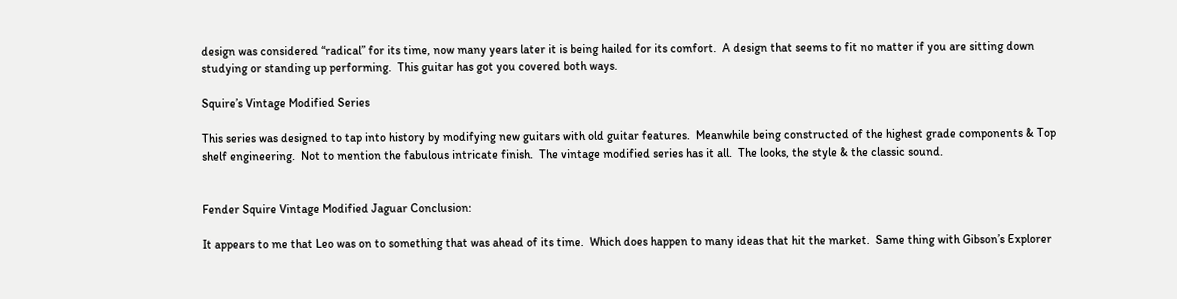design was considered “radical” for its time, now many years later it is being hailed for its comfort.  A design that seems to fit no matter if you are sitting down studying or standing up performing.  This guitar has got you covered both ways.

Squire’s Vintage Modified Series

This series was designed to tap into history by modifying new guitars with old guitar features.  Meanwhile being constructed of the highest grade components & Top shelf engineering.  Not to mention the fabulous intricate finish.  The vintage modified series has it all.  The looks, the style & the classic sound.


Fender Squire Vintage Modified Jaguar Conclusion:

It appears to me that Leo was on to something that was ahead of its time.  Which does happen to many ideas that hit the market.  Same thing with Gibson’s Explorer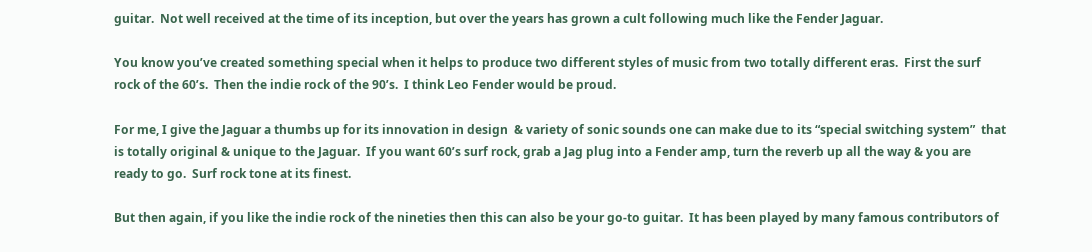guitar.  Not well received at the time of its inception, but over the years has grown a cult following much like the Fender Jaguar.

You know you’ve created something special when it helps to produce two different styles of music from two totally different eras.  First the surf rock of the 60’s.  Then the indie rock of the 90’s.  I think Leo Fender would be proud.

For me, I give the Jaguar a thumbs up for its innovation in design  & variety of sonic sounds one can make due to its “special switching system”  that is totally original & unique to the Jaguar.  If you want 60’s surf rock, grab a Jag plug into a Fender amp, turn the reverb up all the way & you are ready to go.  Surf rock tone at its finest.

But then again, if you like the indie rock of the nineties then this can also be your go-to guitar.  It has been played by many famous contributors of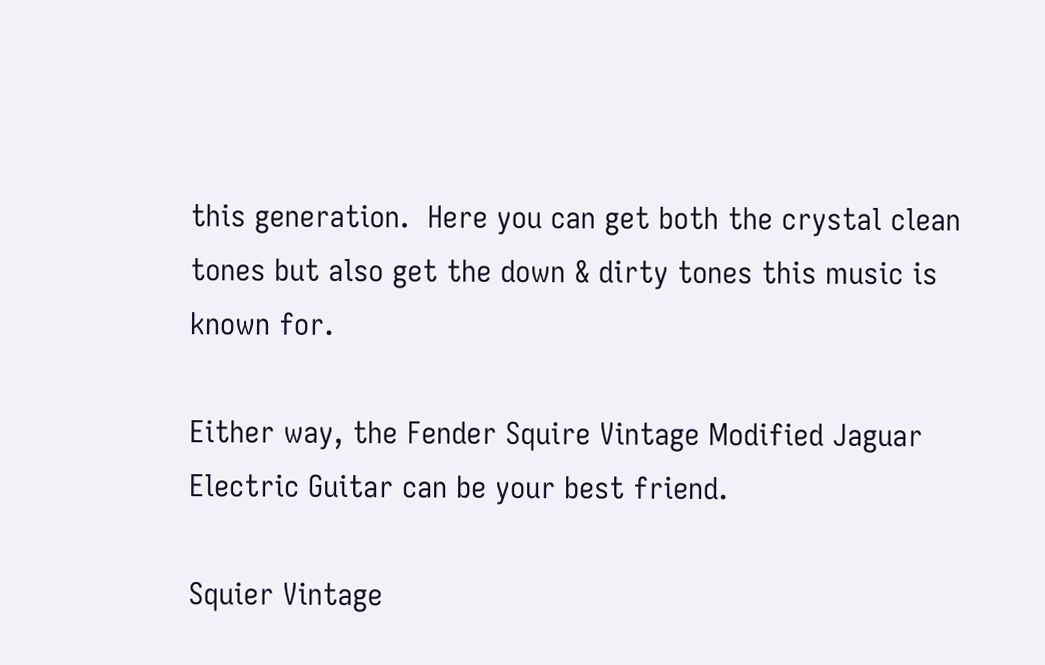this generation.  Here you can get both the crystal clean tones but also get the down & dirty tones this music is known for.

Either way, the Fender Squire Vintage Modified Jaguar Electric Guitar can be your best friend.

Squier Vintage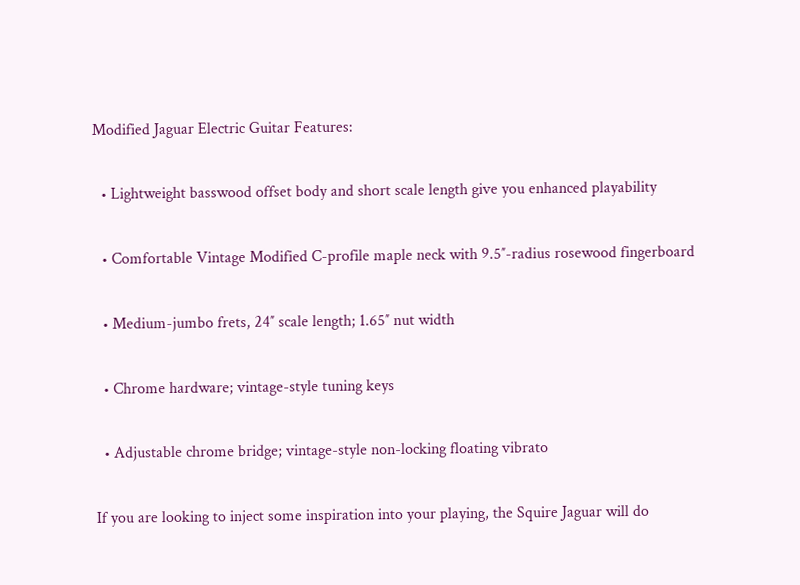Modified Jaguar Electric Guitar Features:

  • Lightweight basswood offset body and short scale length give you enhanced playability

  • Comfortable Vintage Modified C-profile maple neck with 9.5″-radius rosewood fingerboard

  • Medium-jumbo frets, 24″ scale length; 1.65″ nut width

  • Chrome hardware; vintage-style tuning keys

  • Adjustable chrome bridge; vintage-style non-locking floating vibrato

If you are looking to inject some inspiration into your playing, the Squire Jaguar will do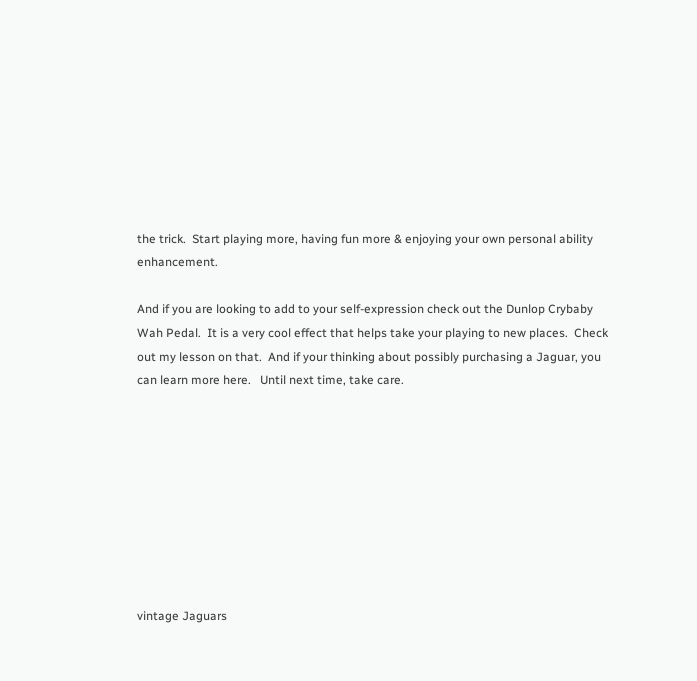the trick.  Start playing more, having fun more & enjoying your own personal ability enhancement.

And if you are looking to add to your self-expression check out the Dunlop Crybaby Wah Pedal.  It is a very cool effect that helps take your playing to new places.  Check out my lesson on that.  And if your thinking about possibly purchasing a Jaguar, you can learn more here.   Until next time, take care.









vintage Jaguars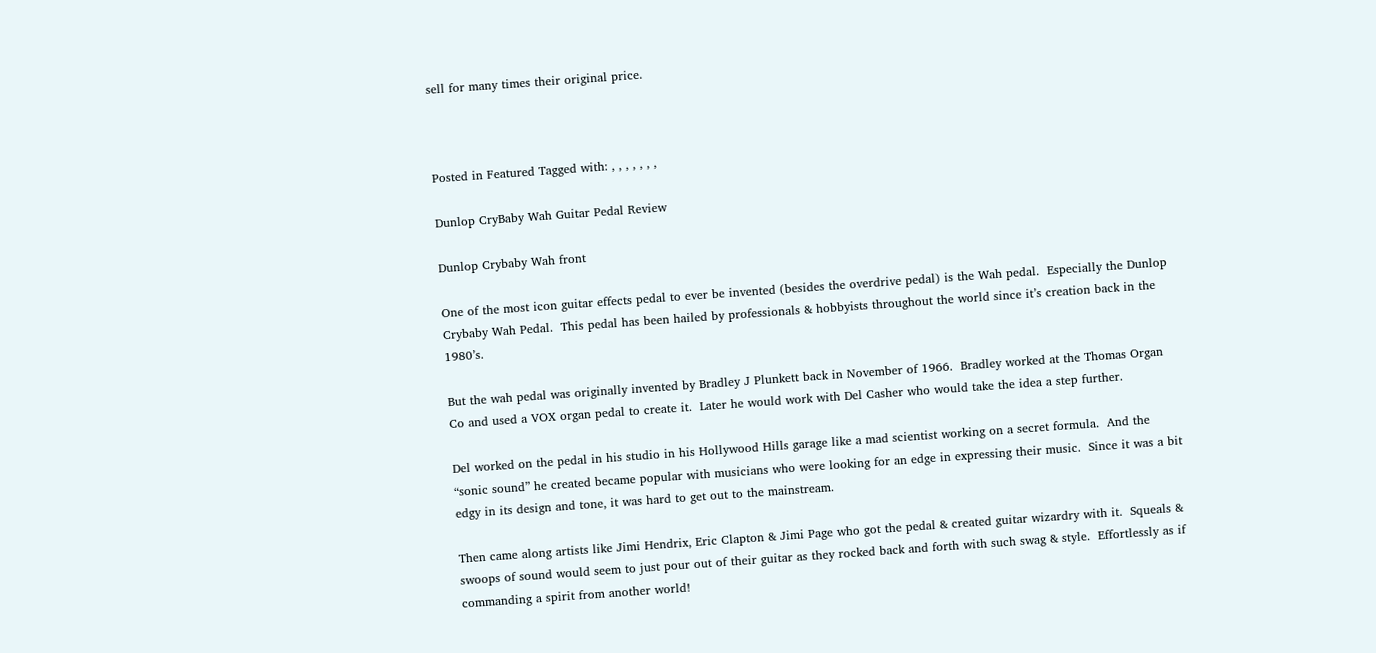sell for many times their original price.



Posted in Featured Tagged with: , , , , , , ,

Dunlop CryBaby Wah Guitar Pedal Review

Dunlop Crybaby Wah front

One of the most icon guitar effects pedal to ever be invented (besides the overdrive pedal) is the Wah pedal.  Especially the Dunlop Crybaby Wah Pedal.  This pedal has been hailed by professionals & hobbyists throughout the world since it’s creation back in the 1980’s.

But the wah pedal was originally invented by Bradley J Plunkett back in November of 1966.  Bradley worked at the Thomas Organ Co and used a VOX organ pedal to create it.  Later he would work with Del Casher who would take the idea a step further.

Del worked on the pedal in his studio in his Hollywood Hills garage like a mad scientist working on a secret formula.  And the “sonic sound” he created became popular with musicians who were looking for an edge in expressing their music.  Since it was a bit edgy in its design and tone, it was hard to get out to the mainstream.

Then came along artists like Jimi Hendrix, Eric Clapton & Jimi Page who got the pedal & created guitar wizardry with it.  Squeals & swoops of sound would seem to just pour out of their guitar as they rocked back and forth with such swag & style.  Effortlessly as if commanding a spirit from another world!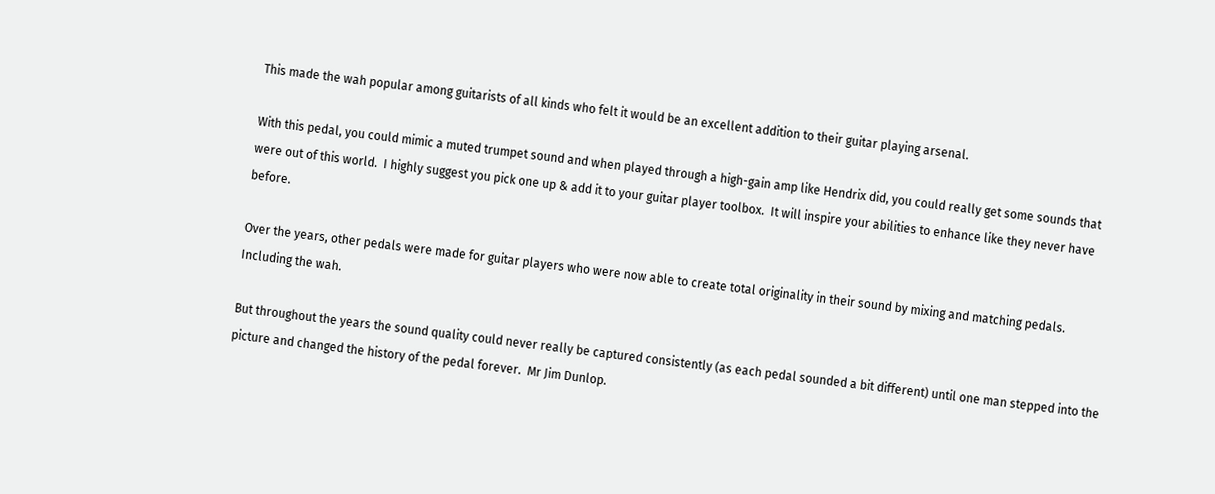This made the wah popular among guitarists of all kinds who felt it would be an excellent addition to their guitar playing arsenal.

With this pedal, you could mimic a muted trumpet sound and when played through a high-gain amp like Hendrix did, you could really get some sounds that were out of this world.  I highly suggest you pick one up & add it to your guitar player toolbox.  It will inspire your abilities to enhance like they never have before.

Over the years, other pedals were made for guitar players who were now able to create total originality in their sound by mixing and matching pedals.  Including the wah.

But throughout the years the sound quality could never really be captured consistently (as each pedal sounded a bit different) until one man stepped into the picture and changed the history of the pedal forever.  Mr Jim Dunlop.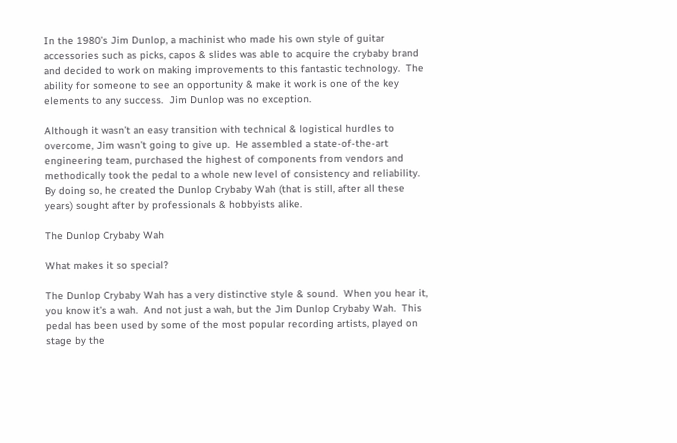In the 1980’s Jim Dunlop, a machinist who made his own style of guitar accessories such as picks, capos & slides was able to acquire the crybaby brand and decided to work on making improvements to this fantastic technology.  The ability for someone to see an opportunity & make it work is one of the key elements to any success.  Jim Dunlop was no exception.

Although it wasn’t an easy transition with technical & logistical hurdles to overcome, Jim wasn’t going to give up.  He assembled a state-of-the-art engineering team, purchased the highest of components from vendors and methodically took the pedal to a whole new level of consistency and reliability.  By doing so, he created the Dunlop Crybaby Wah (that is still, after all these years) sought after by professionals & hobbyists alike.

The Dunlop Crybaby Wah

What makes it so special?

The Dunlop Crybaby Wah has a very distinctive style & sound.  When you hear it, you know it’s a wah.  And not just a wah, but the Jim Dunlop Crybaby Wah.  This pedal has been used by some of the most popular recording artists, played on stage by the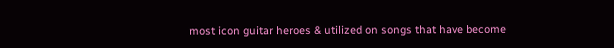most icon guitar heroes & utilized on songs that have become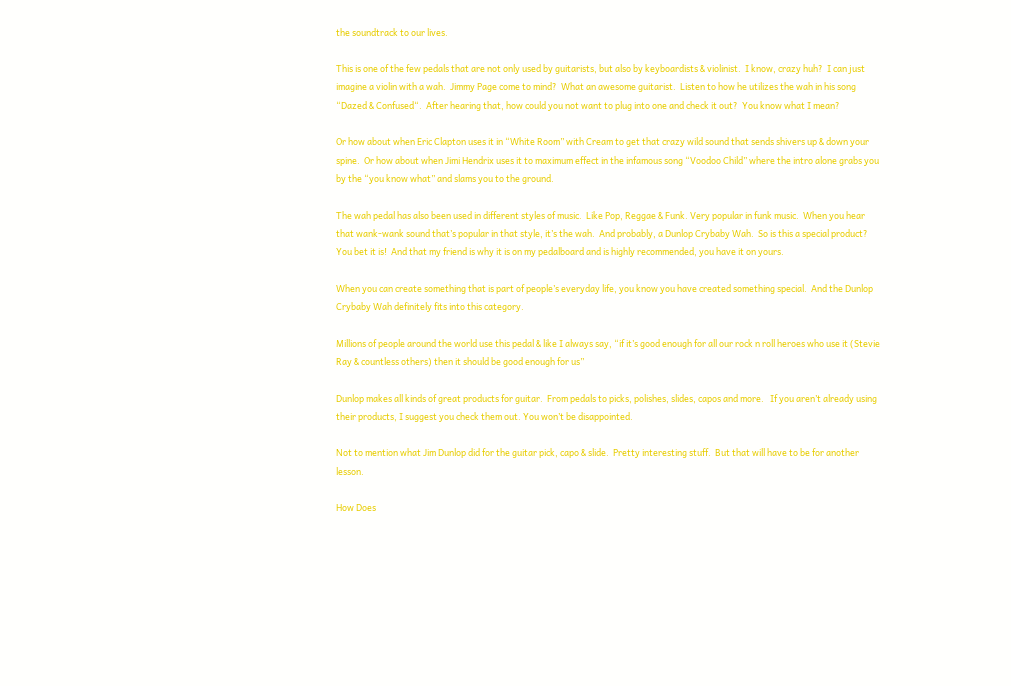the soundtrack to our lives.

This is one of the few pedals that are not only used by guitarists, but also by keyboardists & violinist.  I know, crazy huh?  I can just imagine a violin with a wah.  Jimmy Page come to mind?  What an awesome guitarist.  Listen to how he utilizes the wah in his song “Dazed & Confused“.  After hearing that, how could you not want to plug into one and check it out?  You know what I mean?

Or how about when Eric Clapton uses it in “White Room” with Cream to get that crazy wild sound that sends shivers up & down your spine.  Or how about when Jimi Hendrix uses it to maximum effect in the infamous song “Voodoo Child” where the intro alone grabs you by the “you know what” and slams you to the ground.

The wah pedal has also been used in different styles of music.  Like Pop, Reggae & Funk. Very popular in funk music.  When you hear that wank-wank sound that’s popular in that style, it’s the wah.  And probably, a Dunlop Crybaby Wah.  So is this a special product?   You bet it is!  And that my friend is why it is on my pedalboard and is highly recommended, you have it on yours.

When you can create something that is part of people’s everyday life, you know you have created something special.  And the Dunlop Crybaby Wah definitely fits into this category.

Millions of people around the world use this pedal & like I always say, “if it’s good enough for all our rock n roll heroes who use it (Stevie Ray & countless others) then it should be good enough for us”

Dunlop makes all kinds of great products for guitar.  From pedals to picks, polishes, slides, capos and more.   If you aren’t already using their products, I suggest you check them out. You won’t be disappointed.

Not to mention what Jim Dunlop did for the guitar pick, capo & slide.  Pretty interesting stuff.  But that will have to be for another lesson.

How Does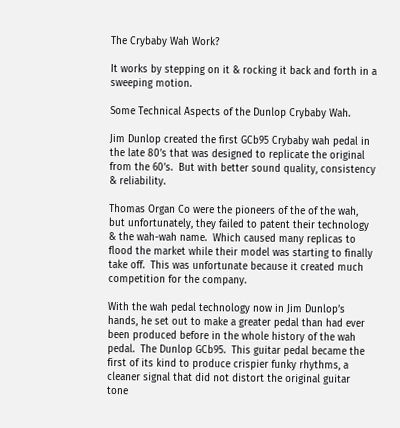The Crybaby Wah Work?

It works by stepping on it & rocking it back and forth in a sweeping motion.

Some Technical Aspects of the Dunlop Crybaby Wah.

Jim Dunlop created the first GCb95 Crybaby wah pedal in the late 80’s that was designed to replicate the original from the 60’s.  But with better sound quality, consistency & reliability.

Thomas Organ Co were the pioneers of the of the wah, but unfortunately, they failed to patent their technology & the wah-wah name.  Which caused many replicas to flood the market while their model was starting to finally take off.  This was unfortunate because it created much competition for the company.

With the wah pedal technology now in Jim Dunlop’s hands, he set out to make a greater pedal than had ever been produced before in the whole history of the wah pedal.  The Dunlop GCb95.  This guitar pedal became the first of its kind to produce crispier funky rhythms, a cleaner signal that did not distort the original guitar tone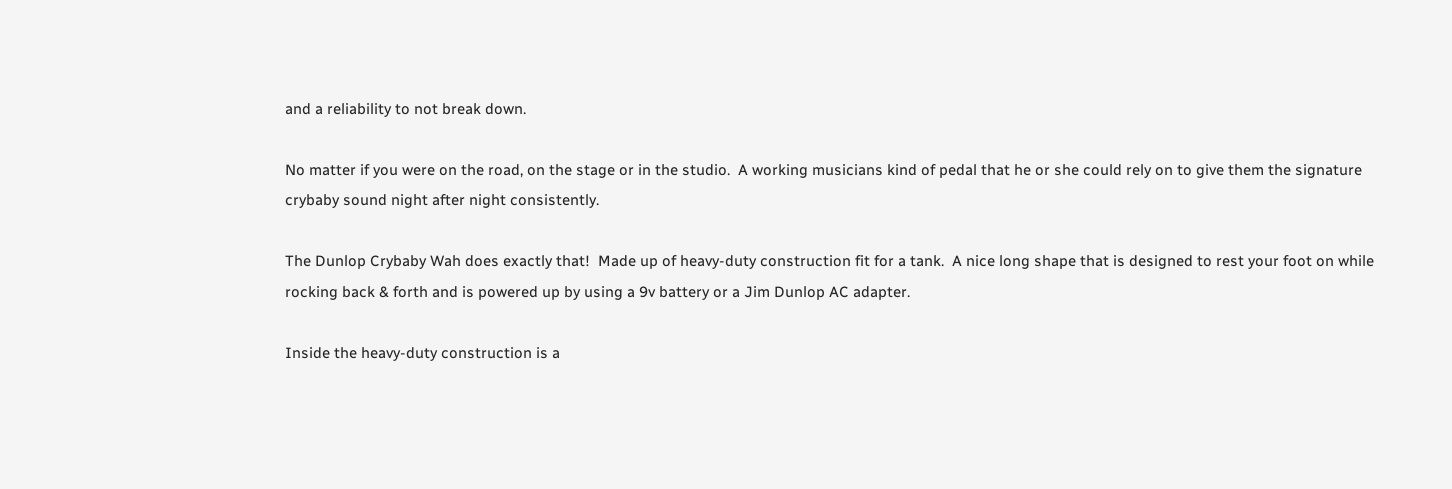and a reliability to not break down.

No matter if you were on the road, on the stage or in the studio.  A working musicians kind of pedal that he or she could rely on to give them the signature crybaby sound night after night consistently.

The Dunlop Crybaby Wah does exactly that!  Made up of heavy-duty construction fit for a tank.  A nice long shape that is designed to rest your foot on while rocking back & forth and is powered up by using a 9v battery or a Jim Dunlop AC adapter.

Inside the heavy-duty construction is a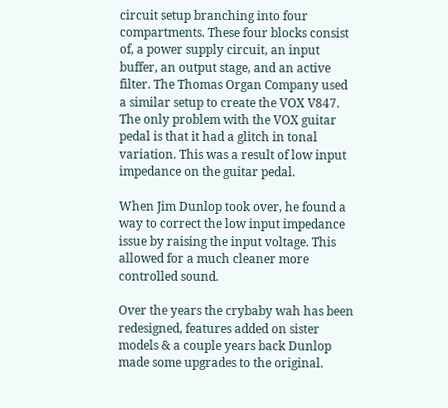circuit setup branching into four compartments. These four blocks consist of, a power supply circuit, an input buffer, an output stage, and an active filter. The Thomas Organ Company used a similar setup to create the VOX V847. The only problem with the VOX guitar pedal is that it had a glitch in tonal variation. This was a result of low input impedance on the guitar pedal.

When Jim Dunlop took over, he found a way to correct the low input impedance issue by raising the input voltage. This allowed for a much cleaner more controlled sound.

Over the years the crybaby wah has been redesigned, features added on sister models & a couple years back Dunlop made some upgrades to the original.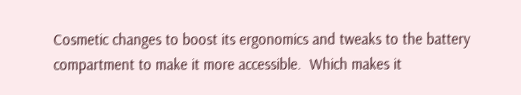Cosmetic changes to boost its ergonomics and tweaks to the battery compartment to make it more accessible.  Which makes it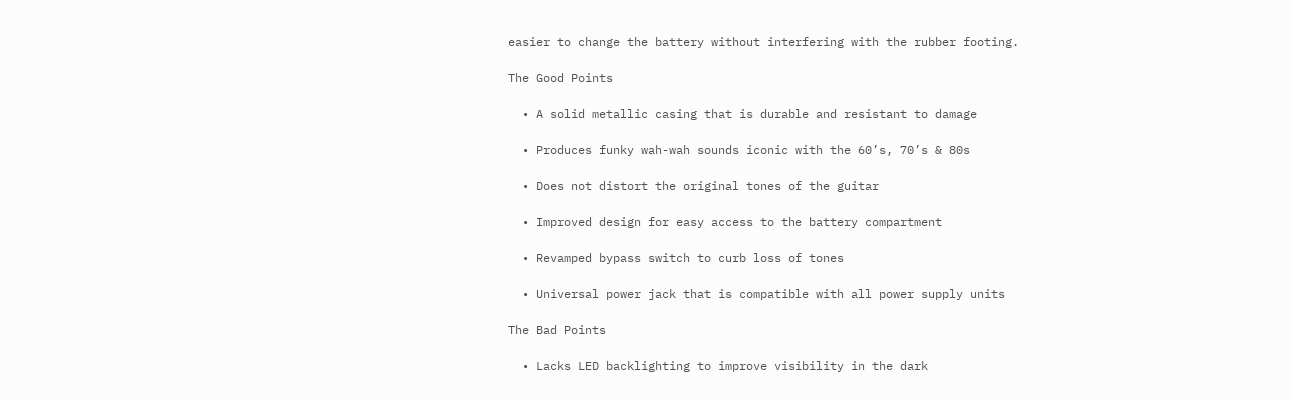easier to change the battery without interfering with the rubber footing.

The Good Points

  • A solid metallic casing that is durable and resistant to damage

  • Produces funky wah-wah sounds iconic with the 60’s, 70’s & 80s

  • Does not distort the original tones of the guitar

  • Improved design for easy access to the battery compartment

  • Revamped bypass switch to curb loss of tones

  • Universal power jack that is compatible with all power supply units

The Bad Points

  • Lacks LED backlighting to improve visibility in the dark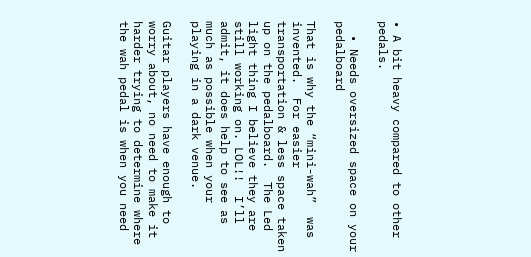• A bit heavy compared to other pedals.

  • Needs oversized space on your pedalboard

That is why the “mini-wah”  was invented.  For easier transportation & less space taken up on the pedalboard.  The Led light thing I believe they are still working on. LOL!!  I’ll admit, it does help to see as much as possible when your playing in a dark venue.

Guitar players have enough to worry about, no need to make it harder trying to determine where the wah pedal is when you need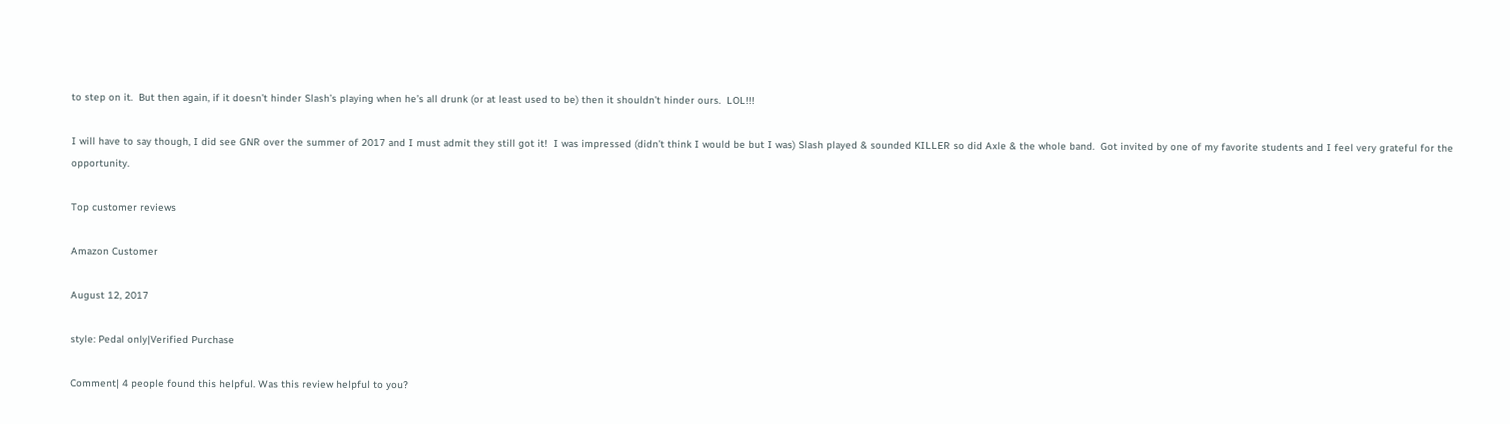to step on it.  But then again, if it doesn’t hinder Slash’s playing when he’s all drunk (or at least used to be) then it shouldn’t hinder ours.  LOL!!!

I will have to say though, I did see GNR over the summer of 2017 and I must admit they still got it!  I was impressed (didn’t think I would be but I was) Slash played & sounded KILLER so did Axle & the whole band.  Got invited by one of my favorite students and I feel very grateful for the opportunity.

Top customer reviews

Amazon Customer

August 12, 2017

style: Pedal only|Verified Purchase

Comment| 4 people found this helpful. Was this review helpful to you?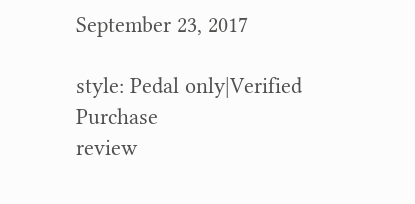September 23, 2017

style: Pedal only|Verified Purchase
review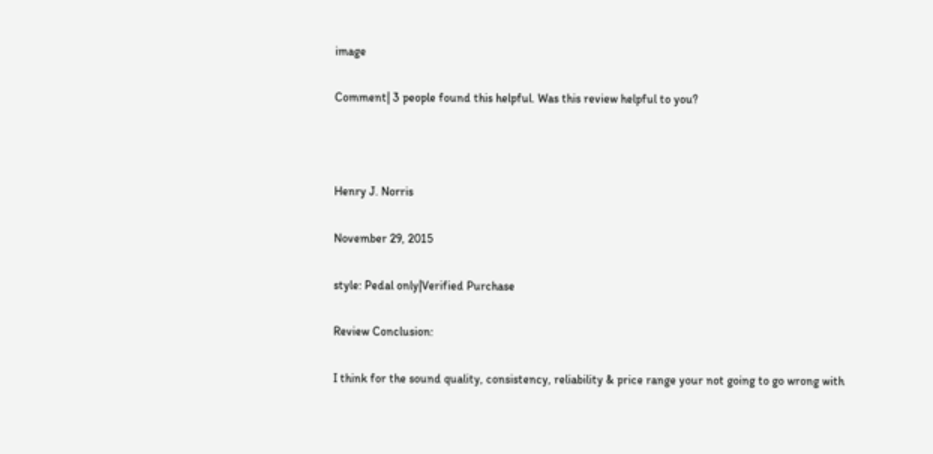image

Comment| 3 people found this helpful. Was this review helpful to you?



Henry J. Norris

November 29, 2015

style: Pedal only|Verified Purchase

Review Conclusion:

I think for the sound quality, consistency, reliability & price range your not going to go wrong with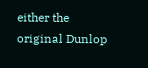either the original Dunlop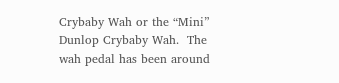Crybaby Wah or the “Mini” Dunlop Crybaby Wah.  The wah pedal has been around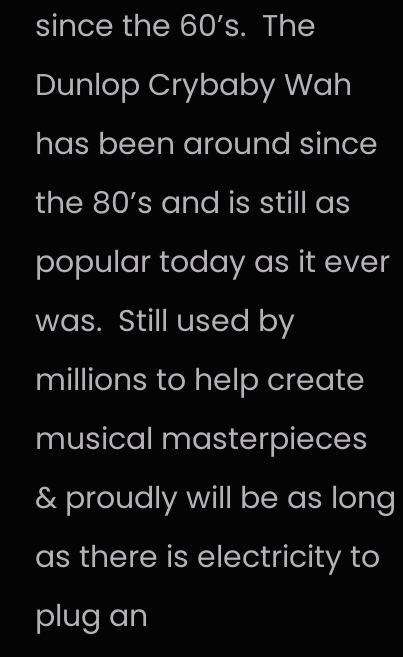since the 60’s.  The Dunlop Crybaby Wah has been around since the 80’s and is still as popular today as it ever was.  Still used by millions to help create musical masterpieces & proudly will be as long as there is electricity to plug an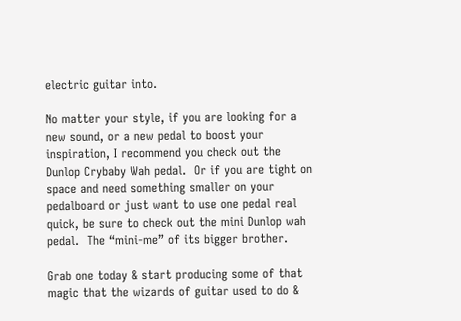electric guitar into.

No matter your style, if you are looking for a new sound, or a new pedal to boost your inspiration, I recommend you check out the Dunlop Crybaby Wah pedal.  Or if you are tight on space and need something smaller on your pedalboard or just want to use one pedal real quick, be sure to check out the mini Dunlop wah pedal.  The “mini-me” of its bigger brother.

Grab one today & start producing some of that magic that the wizards of guitar used to do &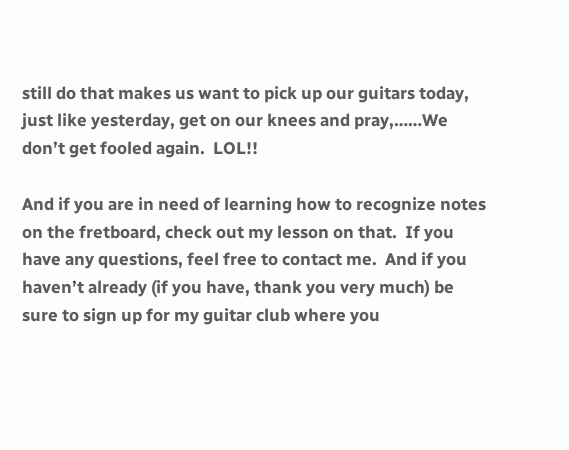still do that makes us want to pick up our guitars today, just like yesterday, get on our knees and pray,……We don’t get fooled again.  LOL!!

And if you are in need of learning how to recognize notes on the fretboard, check out my lesson on that.  If you have any questions, feel free to contact me.  And if you haven’t already (if you have, thank you very much) be sure to sign up for my guitar club where you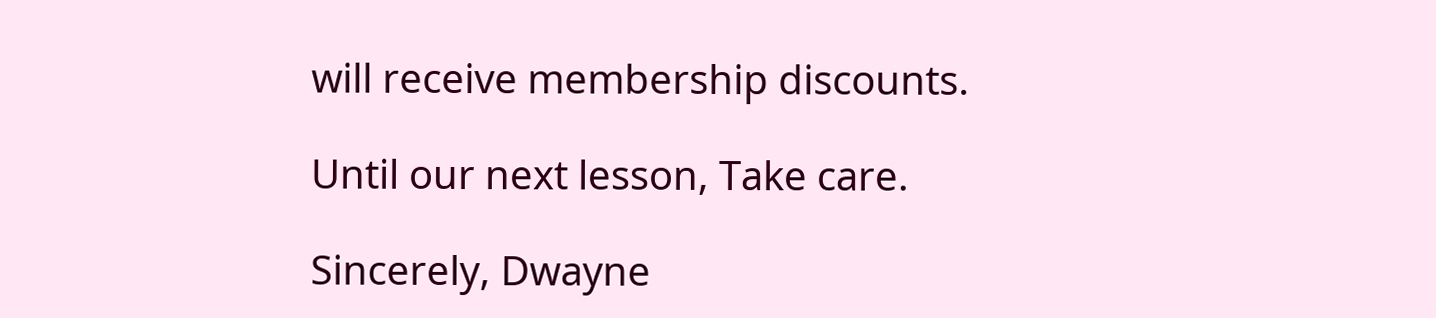will receive membership discounts.

Until our next lesson, Take care.

Sincerely, Dwayne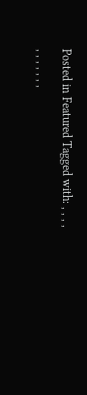Posted in Featured Tagged with: , , , , , , , , , , ,